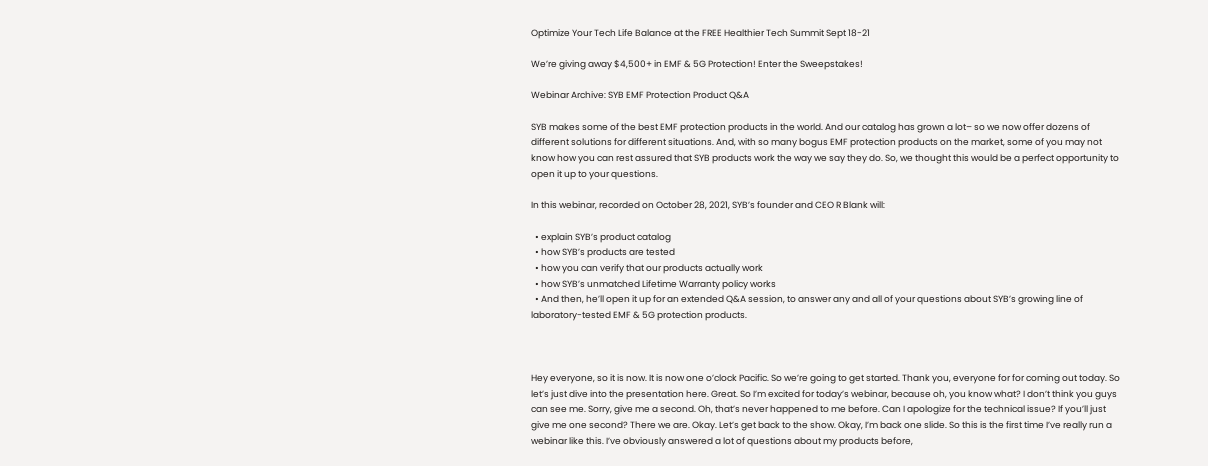Optimize Your Tech Life Balance at the FREE Healthier Tech Summit Sept 18-21

We’re giving away $4,500+ in EMF & 5G Protection! Enter the Sweepstakes!

Webinar Archive: SYB EMF Protection Product Q&A

SYB makes some of the best EMF protection products in the world. And our catalog has grown a lot– so we now offer dozens of different solutions for different situations. And, with so many bogus EMF protection products on the market, some of you may not know how you can rest assured that SYB products work the way we say they do. So, we thought this would be a perfect opportunity to open it up to your questions.

In this webinar, recorded on October 28, 2021, SYB’s founder and CEO R Blank will:

  • explain SYB’s product catalog
  • how SYB’s products are tested
  • how you can verify that our products actually work
  • how SYB’s unmatched Lifetime Warranty policy works
  • And then, he’ll open it up for an extended Q&A session, to answer any and all of your questions about SYB’s growing line of laboratory-tested EMF & 5G protection products.



Hey everyone, so it is now. It is now one o’clock Pacific. So we’re going to get started. Thank you, everyone for for coming out today. So let’s just dive into the presentation here. Great. So I’m excited for today’s webinar, because oh, you know what? I don’t think you guys can see me. Sorry, give me a second. Oh, that’s never happened to me before. Can I apologize for the technical issue? If you’ll just give me one second? There we are. Okay. Let’s get back to the show. Okay, I’m back one slide. So this is the first time I’ve really run a webinar like this. I’ve obviously answered a lot of questions about my products before,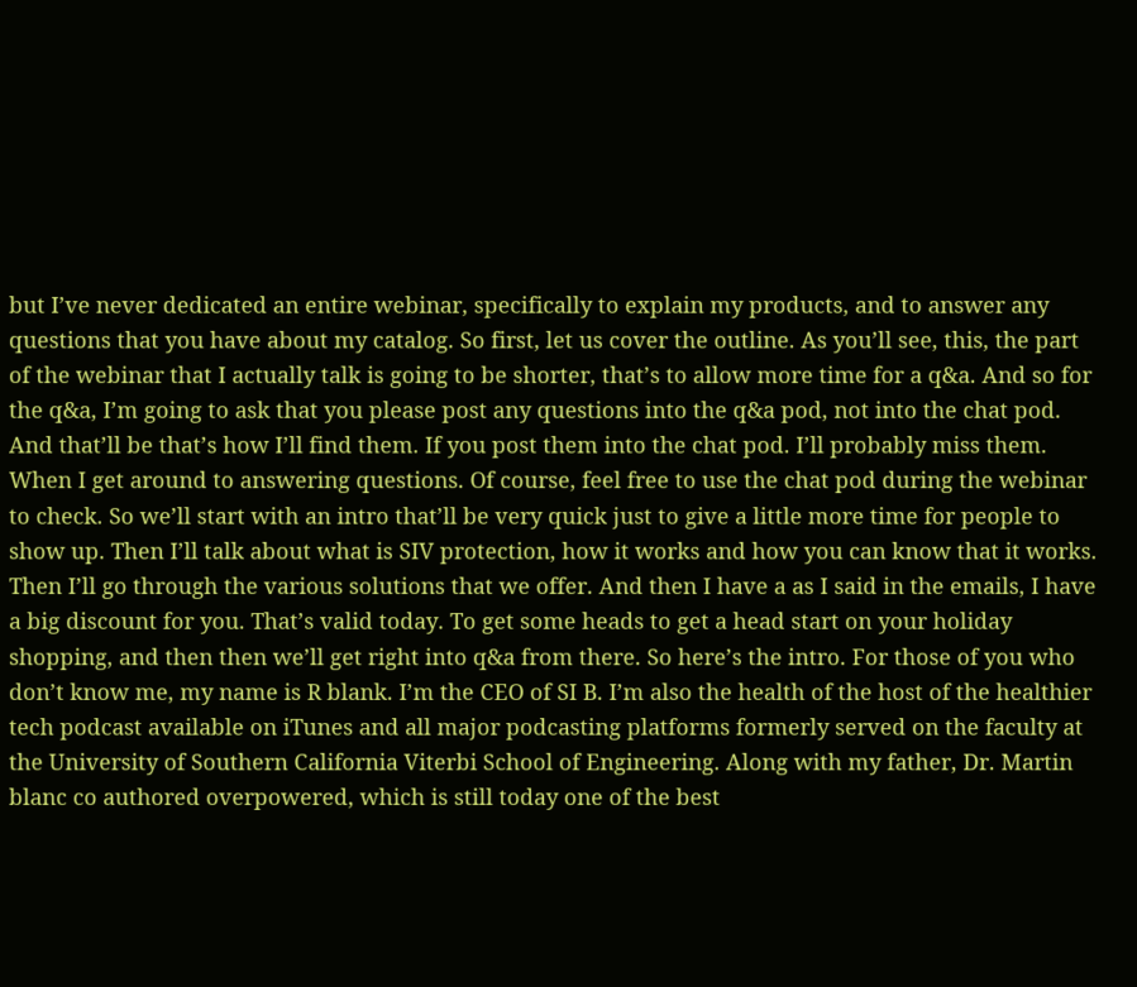but I’ve never dedicated an entire webinar, specifically to explain my products, and to answer any questions that you have about my catalog. So first, let us cover the outline. As you’ll see, this, the part of the webinar that I actually talk is going to be shorter, that’s to allow more time for a q&a. And so for the q&a, I’m going to ask that you please post any questions into the q&a pod, not into the chat pod. And that’ll be that’s how I’ll find them. If you post them into the chat pod. I’ll probably miss them. When I get around to answering questions. Of course, feel free to use the chat pod during the webinar to check. So we’ll start with an intro that’ll be very quick just to give a little more time for people to show up. Then I’ll talk about what is SIV protection, how it works and how you can know that it works. Then I’ll go through the various solutions that we offer. And then I have a as I said in the emails, I have a big discount for you. That’s valid today. To get some heads to get a head start on your holiday shopping, and then then we’ll get right into q&a from there. So here’s the intro. For those of you who don’t know me, my name is R blank. I’m the CEO of SI B. I’m also the health of the host of the healthier tech podcast available on iTunes and all major podcasting platforms formerly served on the faculty at the University of Southern California Viterbi School of Engineering. Along with my father, Dr. Martin blanc co authored overpowered, which is still today one of the best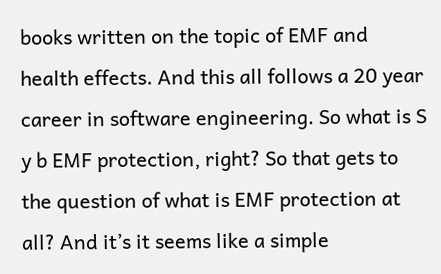books written on the topic of EMF and health effects. And this all follows a 20 year career in software engineering. So what is S y b EMF protection, right? So that gets to the question of what is EMF protection at all? And it’s it seems like a simple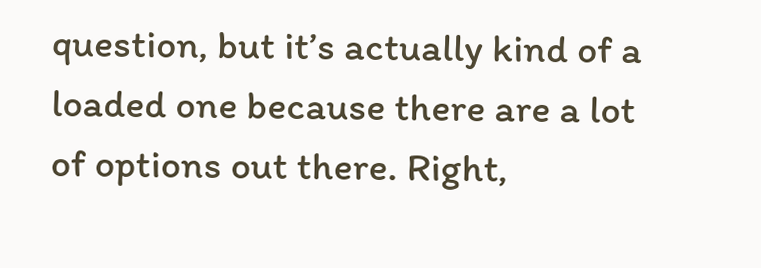question, but it’s actually kind of a loaded one because there are a lot of options out there. Right,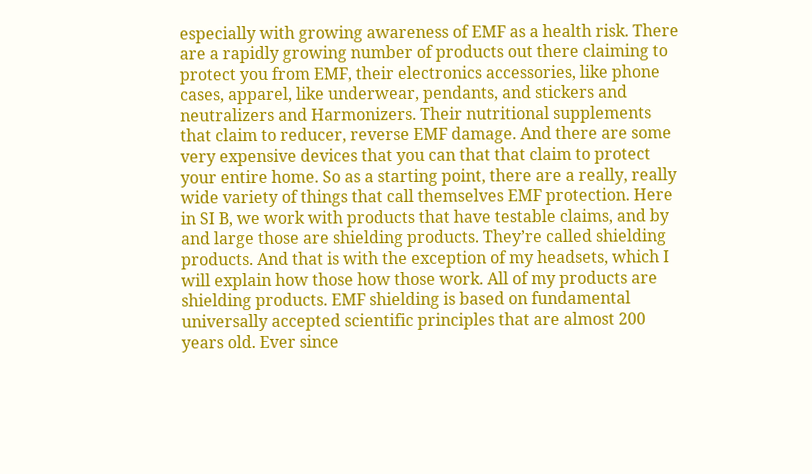especially with growing awareness of EMF as a health risk. There are a rapidly growing number of products out there claiming to protect you from EMF, their electronics accessories, like phone cases, apparel, like underwear, pendants, and stickers and neutralizers and Harmonizers. Their nutritional supplements that claim to reducer, reverse EMF damage. And there are some very expensive devices that you can that that claim to protect your entire home. So as a starting point, there are a really, really wide variety of things that call themselves EMF protection. Here in SI B, we work with products that have testable claims, and by and large those are shielding products. They’re called shielding products. And that is with the exception of my headsets, which I will explain how those how those work. All of my products are shielding products. EMF shielding is based on fundamental universally accepted scientific principles that are almost 200 years old. Ever since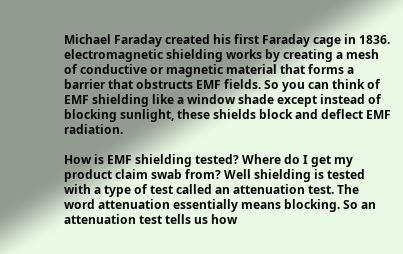Michael Faraday created his first Faraday cage in 1836. electromagnetic shielding works by creating a mesh of conductive or magnetic material that forms a barrier that obstructs EMF fields. So you can think of EMF shielding like a window shade except instead of blocking sunlight, these shields block and deflect EMF radiation.

How is EMF shielding tested? Where do I get my product claim swab from? Well shielding is tested with a type of test called an attenuation test. The word attenuation essentially means blocking. So an attenuation test tells us how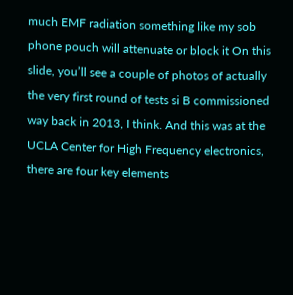much EMF radiation something like my sob phone pouch will attenuate or block it On this slide, you’ll see a couple of photos of actually the very first round of tests si B commissioned way back in 2013, I think. And this was at the UCLA Center for High Frequency electronics, there are four key elements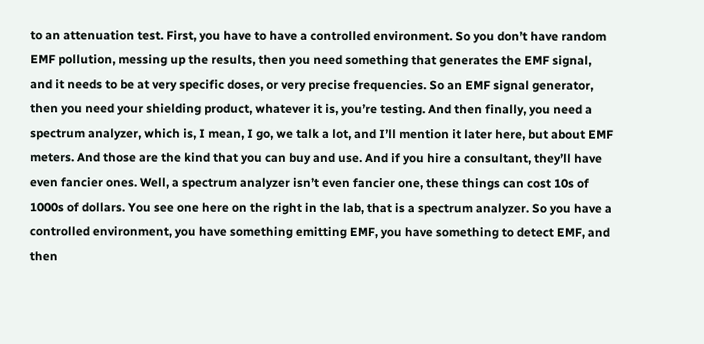to an attenuation test. First, you have to have a controlled environment. So you don’t have random EMF pollution, messing up the results, then you need something that generates the EMF signal, and it needs to be at very specific doses, or very precise frequencies. So an EMF signal generator, then you need your shielding product, whatever it is, you’re testing. And then finally, you need a spectrum analyzer, which is, I mean, I go, we talk a lot, and I’ll mention it later here, but about EMF meters. And those are the kind that you can buy and use. And if you hire a consultant, they’ll have even fancier ones. Well, a spectrum analyzer isn’t even fancier one, these things can cost 10s of 1000s of dollars. You see one here on the right in the lab, that is a spectrum analyzer. So you have a controlled environment, you have something emitting EMF, you have something to detect EMF, and then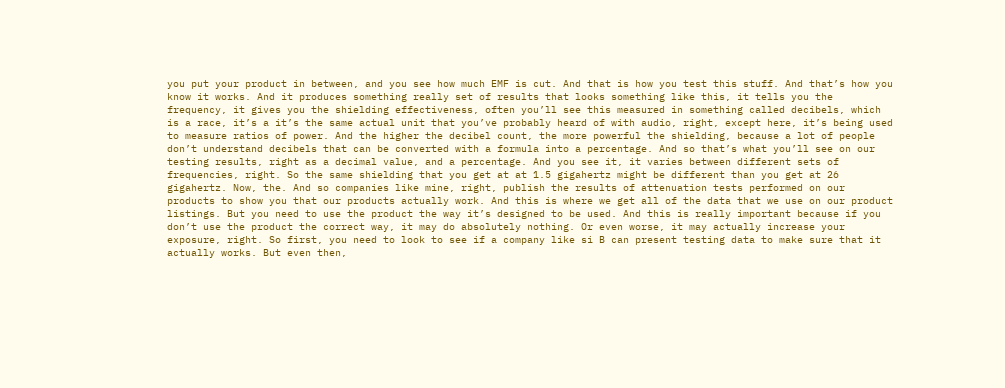you put your product in between, and you see how much EMF is cut. And that is how you test this stuff. And that’s how you know it works. And it produces something really set of results that looks something like this, it tells you the frequency, it gives you the shielding effectiveness, often you’ll see this measured in something called decibels, which is a race, it’s a it’s the same actual unit that you’ve probably heard of with audio, right, except here, it’s being used to measure ratios of power. And the higher the decibel count, the more powerful the shielding, because a lot of people don’t understand decibels that can be converted with a formula into a percentage. And so that’s what you’ll see on our testing results, right as a decimal value, and a percentage. And you see it, it varies between different sets of frequencies, right. So the same shielding that you get at at 1.5 gigahertz might be different than you get at 26 gigahertz. Now, the. And so companies like mine, right, publish the results of attenuation tests performed on our products to show you that our products actually work. And this is where we get all of the data that we use on our product listings. But you need to use the product the way it’s designed to be used. And this is really important because if you don’t use the product the correct way, it may do absolutely nothing. Or even worse, it may actually increase your exposure, right. So first, you need to look to see if a company like si B can present testing data to make sure that it actually works. But even then,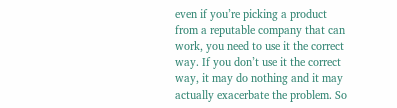even if you’re picking a product from a reputable company that can work, you need to use it the correct way. If you don’t use it the correct way, it may do nothing and it may actually exacerbate the problem. So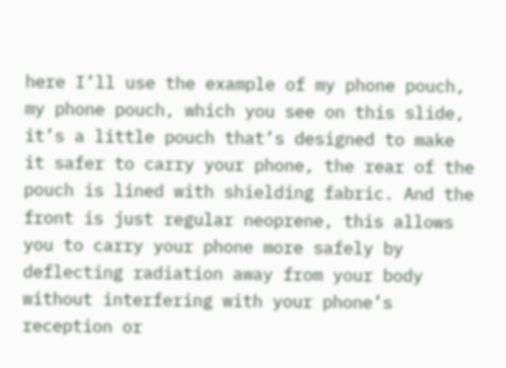here I’ll use the example of my phone pouch, my phone pouch, which you see on this slide, it’s a little pouch that’s designed to make it safer to carry your phone, the rear of the pouch is lined with shielding fabric. And the front is just regular neoprene, this allows you to carry your phone more safely by deflecting radiation away from your body without interfering with your phone’s reception or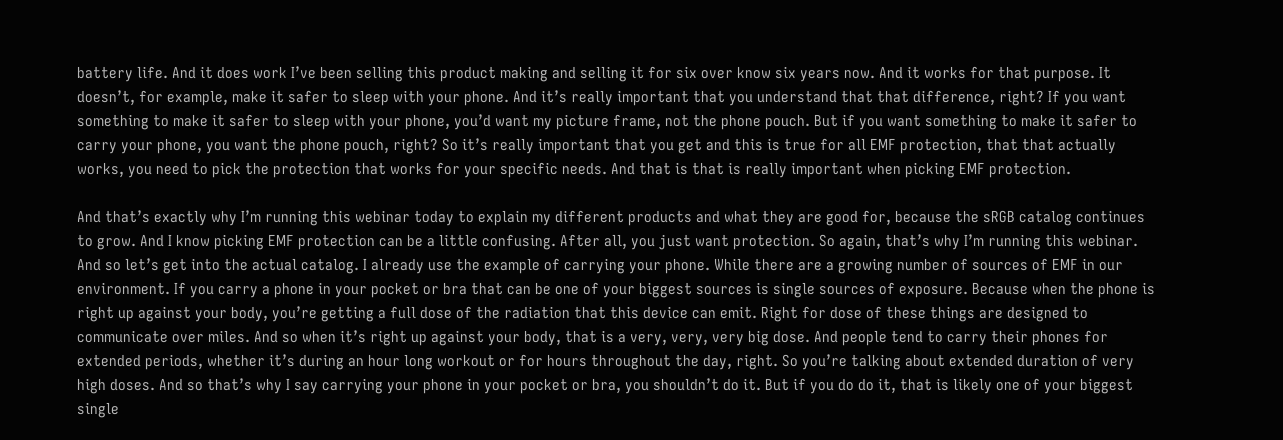battery life. And it does work I’ve been selling this product making and selling it for six over know six years now. And it works for that purpose. It doesn’t, for example, make it safer to sleep with your phone. And it’s really important that you understand that that difference, right? If you want something to make it safer to sleep with your phone, you’d want my picture frame, not the phone pouch. But if you want something to make it safer to carry your phone, you want the phone pouch, right? So it’s really important that you get and this is true for all EMF protection, that that actually works, you need to pick the protection that works for your specific needs. And that is that is really important when picking EMF protection.

And that’s exactly why I’m running this webinar today to explain my different products and what they are good for, because the sRGB catalog continues to grow. And I know picking EMF protection can be a little confusing. After all, you just want protection. So again, that’s why I’m running this webinar. And so let’s get into the actual catalog. I already use the example of carrying your phone. While there are a growing number of sources of EMF in our environment. If you carry a phone in your pocket or bra that can be one of your biggest sources is single sources of exposure. Because when the phone is right up against your body, you’re getting a full dose of the radiation that this device can emit. Right for dose of these things are designed to communicate over miles. And so when it’s right up against your body, that is a very, very, very big dose. And people tend to carry their phones for extended periods, whether it’s during an hour long workout or for hours throughout the day, right. So you’re talking about extended duration of very high doses. And so that’s why I say carrying your phone in your pocket or bra, you shouldn’t do it. But if you do do it, that is likely one of your biggest single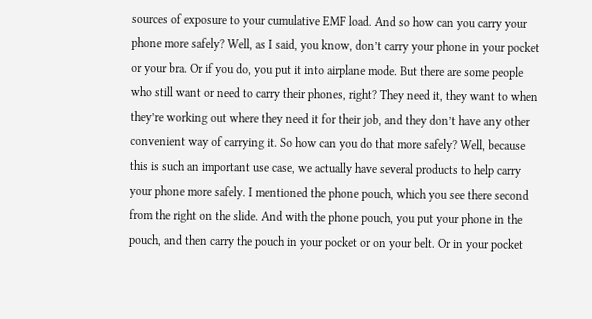sources of exposure to your cumulative EMF load. And so how can you carry your phone more safely? Well, as I said, you know, don’t carry your phone in your pocket or your bra. Or if you do, you put it into airplane mode. But there are some people who still want or need to carry their phones, right? They need it, they want to when they’re working out where they need it for their job, and they don’t have any other convenient way of carrying it. So how can you do that more safely? Well, because this is such an important use case, we actually have several products to help carry your phone more safely. I mentioned the phone pouch, which you see there second from the right on the slide. And with the phone pouch, you put your phone in the pouch, and then carry the pouch in your pocket or on your belt. Or in your pocket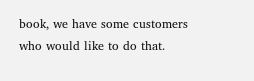book, we have some customers who would like to do that.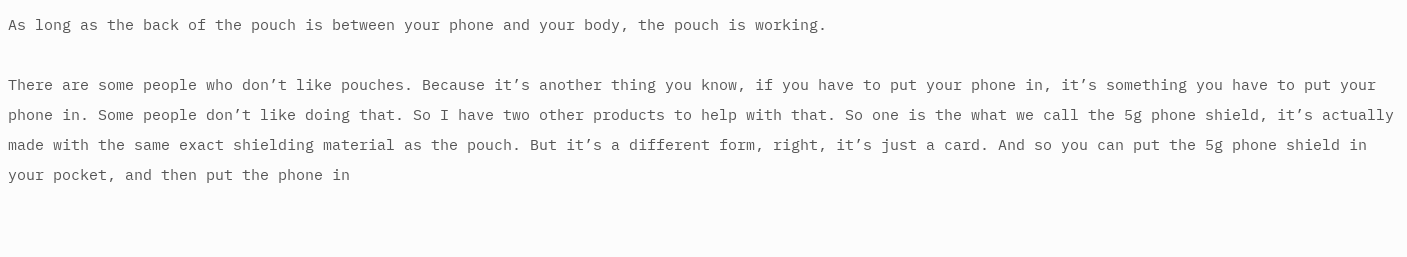As long as the back of the pouch is between your phone and your body, the pouch is working.

There are some people who don’t like pouches. Because it’s another thing you know, if you have to put your phone in, it’s something you have to put your phone in. Some people don’t like doing that. So I have two other products to help with that. So one is the what we call the 5g phone shield, it’s actually made with the same exact shielding material as the pouch. But it’s a different form, right, it’s just a card. And so you can put the 5g phone shield in your pocket, and then put the phone in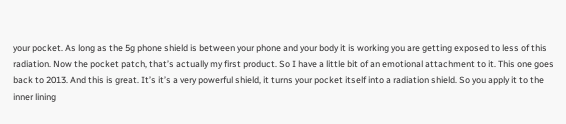your pocket. As long as the 5g phone shield is between your phone and your body it is working you are getting exposed to less of this radiation. Now the pocket patch, that’s actually my first product. So I have a little bit of an emotional attachment to it. This one goes back to 2013. And this is great. It’s it’s a very powerful shield, it turns your pocket itself into a radiation shield. So you apply it to the inner lining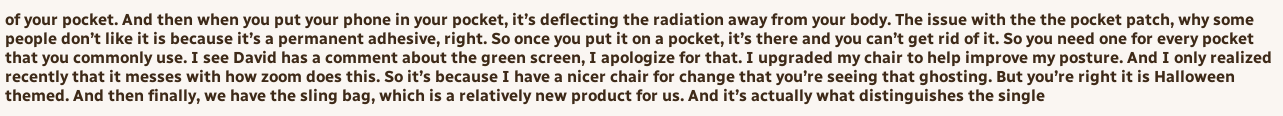of your pocket. And then when you put your phone in your pocket, it’s deflecting the radiation away from your body. The issue with the the pocket patch, why some people don’t like it is because it’s a permanent adhesive, right. So once you put it on a pocket, it’s there and you can’t get rid of it. So you need one for every pocket that you commonly use. I see David has a comment about the green screen, I apologize for that. I upgraded my chair to help improve my posture. And I only realized recently that it messes with how zoom does this. So it’s because I have a nicer chair for change that you’re seeing that ghosting. But you’re right it is Halloween themed. And then finally, we have the sling bag, which is a relatively new product for us. And it’s actually what distinguishes the single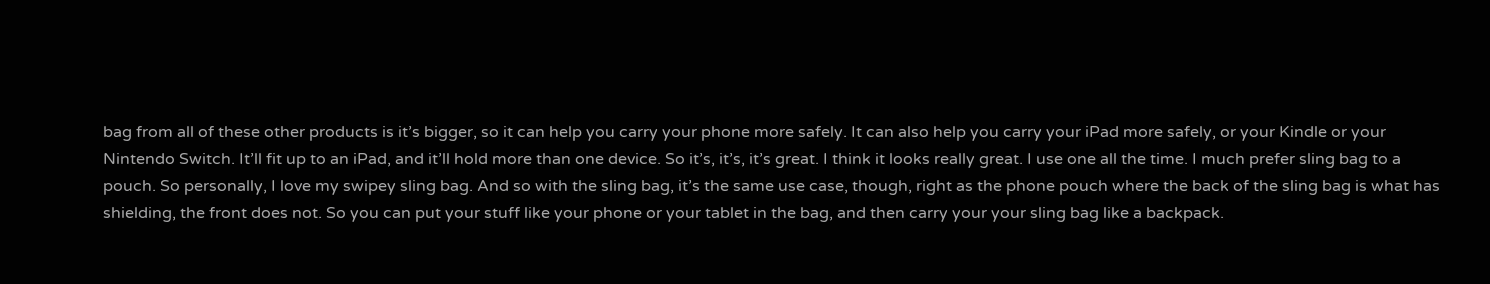bag from all of these other products is it’s bigger, so it can help you carry your phone more safely. It can also help you carry your iPad more safely, or your Kindle or your Nintendo Switch. It’ll fit up to an iPad, and it’ll hold more than one device. So it’s, it’s, it’s great. I think it looks really great. I use one all the time. I much prefer sling bag to a pouch. So personally, I love my swipey sling bag. And so with the sling bag, it’s the same use case, though, right as the phone pouch where the back of the sling bag is what has shielding, the front does not. So you can put your stuff like your phone or your tablet in the bag, and then carry your your sling bag like a backpack.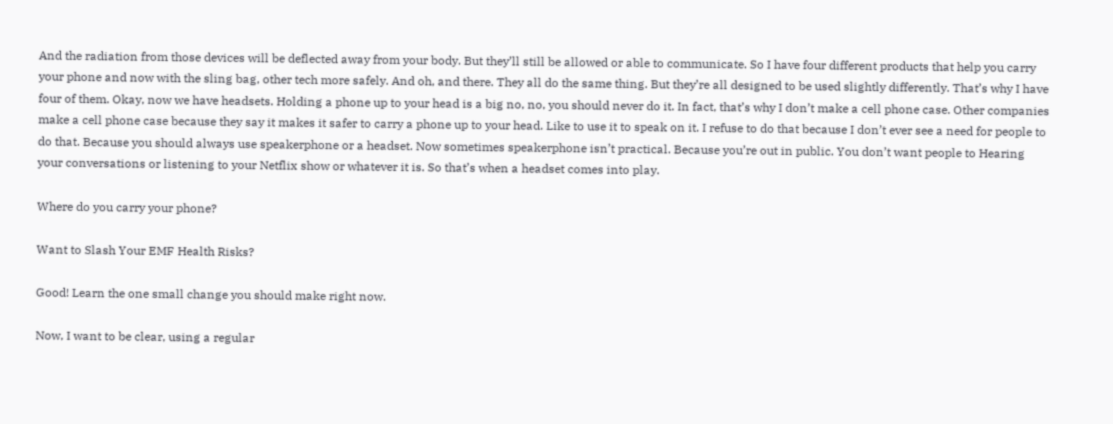And the radiation from those devices will be deflected away from your body. But they’ll still be allowed or able to communicate. So I have four different products that help you carry your phone and now with the sling bag, other tech more safely. And oh, and there. They all do the same thing. But they’re all designed to be used slightly differently. That’s why I have four of them. Okay, now we have headsets. Holding a phone up to your head is a big no, no, you should never do it. In fact, that’s why I don’t make a cell phone case. Other companies make a cell phone case because they say it makes it safer to carry a phone up to your head. Like to use it to speak on it. I refuse to do that because I don’t ever see a need for people to do that. Because you should always use speakerphone or a headset. Now sometimes speakerphone isn’t practical. Because you’re out in public. You don’t want people to Hearing your conversations or listening to your Netflix show or whatever it is. So that’s when a headset comes into play.

Where do you carry your phone?

Want to Slash Your EMF Health Risks?

Good! Learn the one small change you should make right now.

Now, I want to be clear, using a regular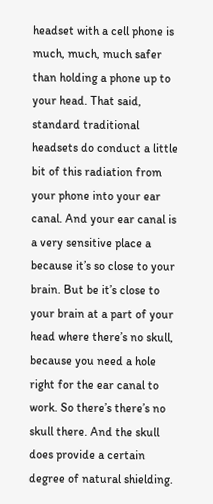headset with a cell phone is much, much, much safer than holding a phone up to your head. That said, standard traditional headsets do conduct a little bit of this radiation from your phone into your ear canal. And your ear canal is a very sensitive place a because it’s so close to your brain. But be it’s close to your brain at a part of your head where there’s no skull, because you need a hole right for the ear canal to work. So there’s there’s no skull there. And the skull does provide a certain degree of natural shielding.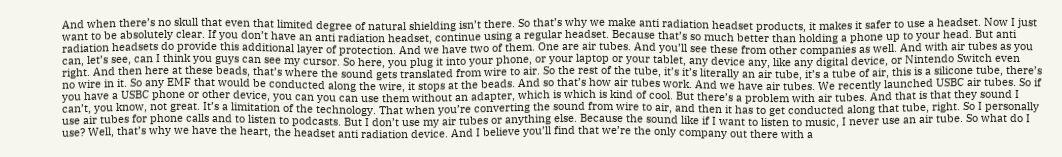And when there’s no skull that even that limited degree of natural shielding isn’t there. So that’s why we make anti radiation headset products, it makes it safer to use a headset. Now I just want to be absolutely clear. If you don’t have an anti radiation headset, continue using a regular headset. Because that’s so much better than holding a phone up to your head. But anti radiation headsets do provide this additional layer of protection. And we have two of them. One are air tubes. And you’ll see these from other companies as well. And with air tubes as you can, let’s see, can I think you guys can see my cursor. So here, you plug it into your phone, or your laptop or your tablet, any device any, like any digital device, or Nintendo Switch even right. And then here at these beads, that’s where the sound gets translated from wire to air. So the rest of the tube, it’s it’s literally an air tube, it’s a tube of air, this is a silicone tube, there’s no wire in it. So any EMF that would be conducted along the wire, it stops at the beads. And so that’s how air tubes work. And we have air tubes. We recently launched USBC air tubes. So if you have a USBC phone or other device, you can you can use them without an adapter, which is which is kind of cool. But there’s a problem with air tubes. And that is that they sound I can’t, you know, not great. It’s a limitation of the technology. That when you’re converting the sound from wire to air, and then it has to get conducted along that tube, right. So I personally use air tubes for phone calls and to listen to podcasts. But I don’t use my air tubes or anything else. Because the sound like if I want to listen to music, I never use an air tube. So what do I use? Well, that’s why we have the heart, the headset anti radiation device. And I believe you’ll find that we’re the only company out there with a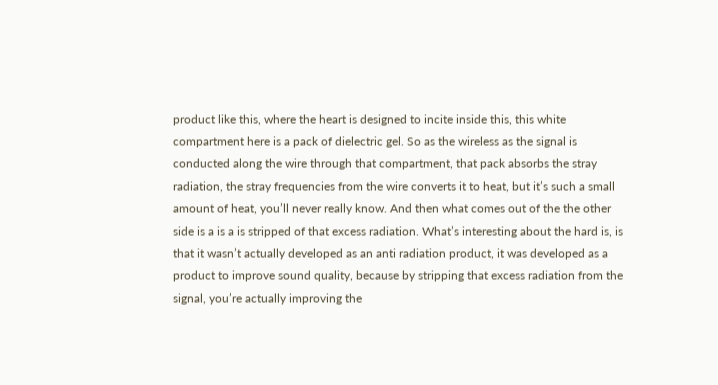product like this, where the heart is designed to incite inside this, this white compartment here is a pack of dielectric gel. So as the wireless as the signal is conducted along the wire through that compartment, that pack absorbs the stray radiation, the stray frequencies from the wire converts it to heat, but it’s such a small amount of heat, you’ll never really know. And then what comes out of the the other side is a is a is stripped of that excess radiation. What’s interesting about the hard is, is that it wasn’t actually developed as an anti radiation product, it was developed as a product to improve sound quality, because by stripping that excess radiation from the signal, you’re actually improving the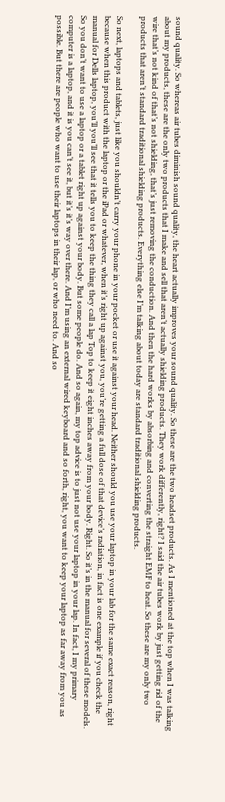sound quality. So whereas air tubes diminish sound quality, the heart actually improves your sound quality. So these are the two headset products. As I mentioned at the top when I was talking about my products, these are the only two products that I make and sell that aren’t actually shielding products. They work differently, right? I said the air tubes work by just getting rid of the wire that’s not kind of that’s not shielding, that’s just removing the conduction. And then the hard works by absorbing and converting the straight EMF to heat. So these are my only two products that aren’t standard traditional shielding products. Everything else I’m talking about today are standard traditional shielding products.

So next, laptops and tablets, just like you shouldn’t carry your phone in your pocket or use it against your head. Neither should you use your laptop in your lab for the same exact reason, right because when this product with the laptop or the iPad or whatever, when it’s right up against you, you’re getting a full dose of that device’s radiation, in fact is one example if you check the manual for Dells laptop, you’ll you’ll see that it tells you to keep the thing they call a lap Top to keep it eight inches away from your body. Right. So it’s in the manual for several of these models. So you don’t want to use a laptop or a tablet right up against your body. But some people do. And so again, my top advice is to just not use your laptop in your lap. In fact, I my primary computer is a laptop, and it is you can’t see it, but it’s it’s way over there. And I’m using an external wired keyboard and so forth, right, you want to keep your laptop as far away from you as possible. But there are people who want to use their laptops in their lap, or who need to. And so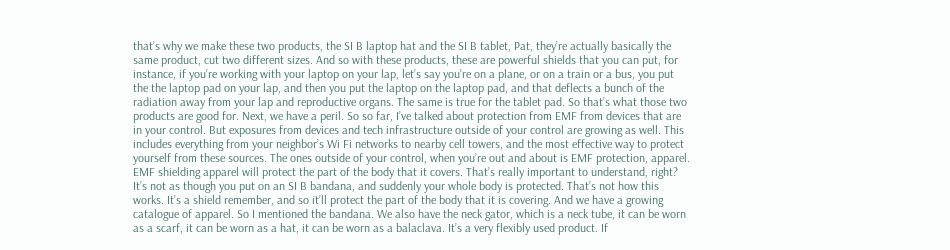that’s why we make these two products, the SI B laptop hat and the SI B tablet, Pat, they’re actually basically the same product, cut two different sizes. And so with these products, these are powerful shields that you can put, for instance, if you’re working with your laptop on your lap, let’s say you’re on a plane, or on a train or a bus, you put the the laptop pad on your lap, and then you put the laptop on the laptop pad, and that deflects a bunch of the radiation away from your lap and reproductive organs. The same is true for the tablet pad. So that’s what those two products are good for. Next, we have a peril. So so far, I’ve talked about protection from EMF from devices that are in your control. But exposures from devices and tech infrastructure outside of your control are growing as well. This includes everything from your neighbor’s Wi Fi networks to nearby cell towers, and the most effective way to protect yourself from these sources. The ones outside of your control, when you’re out and about is EMF protection, apparel. EMF shielding apparel will protect the part of the body that it covers. That’s really important to understand, right? It’s not as though you put on an SI B bandana, and suddenly your whole body is protected. That’s not how this works. It’s a shield remember, and so it’ll protect the part of the body that it is covering. And we have a growing catalogue of apparel. So I mentioned the bandana. We also have the neck gator, which is a neck tube, it can be worn as a scarf, it can be worn as a hat, it can be worn as a balaclava. It’s a very flexibly used product. If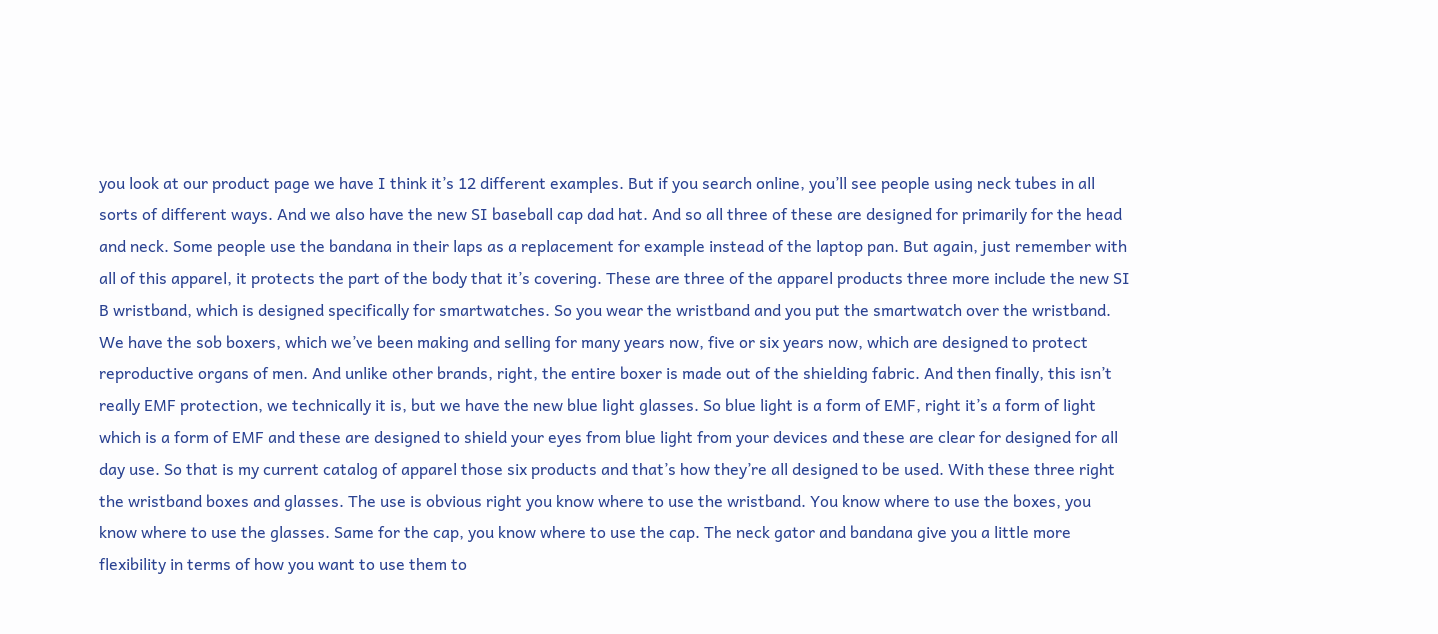you look at our product page we have I think it’s 12 different examples. But if you search online, you’ll see people using neck tubes in all sorts of different ways. And we also have the new SI baseball cap dad hat. And so all three of these are designed for primarily for the head and neck. Some people use the bandana in their laps as a replacement for example instead of the laptop pan. But again, just remember with all of this apparel, it protects the part of the body that it’s covering. These are three of the apparel products three more include the new SI B wristband, which is designed specifically for smartwatches. So you wear the wristband and you put the smartwatch over the wristband. We have the sob boxers, which we’ve been making and selling for many years now, five or six years now, which are designed to protect reproductive organs of men. And unlike other brands, right, the entire boxer is made out of the shielding fabric. And then finally, this isn’t really EMF protection, we technically it is, but we have the new blue light glasses. So blue light is a form of EMF, right it’s a form of light which is a form of EMF and these are designed to shield your eyes from blue light from your devices and these are clear for designed for all day use. So that is my current catalog of apparel those six products and that’s how they’re all designed to be used. With these three right the wristband boxes and glasses. The use is obvious right you know where to use the wristband. You know where to use the boxes, you know where to use the glasses. Same for the cap, you know where to use the cap. The neck gator and bandana give you a little more flexibility in terms of how you want to use them to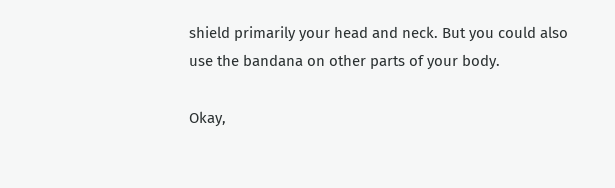shield primarily your head and neck. But you could also use the bandana on other parts of your body.

Okay,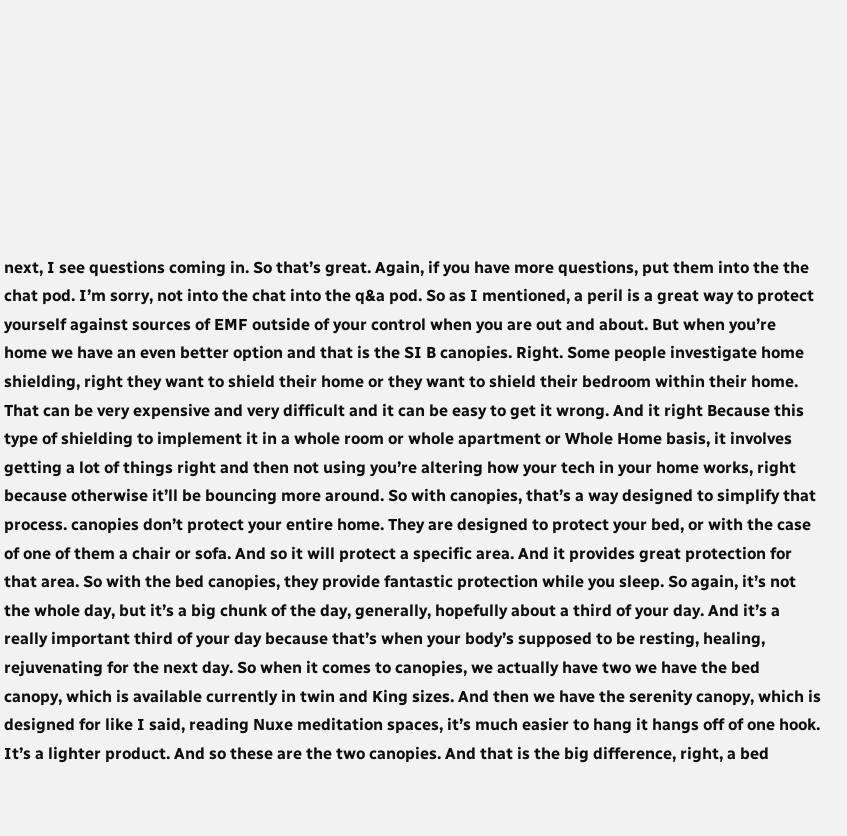next, I see questions coming in. So that’s great. Again, if you have more questions, put them into the the chat pod. I’m sorry, not into the chat into the q&a pod. So as I mentioned, a peril is a great way to protect yourself against sources of EMF outside of your control when you are out and about. But when you’re home we have an even better option and that is the SI B canopies. Right. Some people investigate home shielding, right they want to shield their home or they want to shield their bedroom within their home. That can be very expensive and very difficult and it can be easy to get it wrong. And it right Because this type of shielding to implement it in a whole room or whole apartment or Whole Home basis, it involves getting a lot of things right and then not using you’re altering how your tech in your home works, right because otherwise it’ll be bouncing more around. So with canopies, that’s a way designed to simplify that process. canopies don’t protect your entire home. They are designed to protect your bed, or with the case of one of them a chair or sofa. And so it will protect a specific area. And it provides great protection for that area. So with the bed canopies, they provide fantastic protection while you sleep. So again, it’s not the whole day, but it’s a big chunk of the day, generally, hopefully about a third of your day. And it’s a really important third of your day because that’s when your body’s supposed to be resting, healing, rejuvenating for the next day. So when it comes to canopies, we actually have two we have the bed canopy, which is available currently in twin and King sizes. And then we have the serenity canopy, which is designed for like I said, reading Nuxe meditation spaces, it’s much easier to hang it hangs off of one hook. It’s a lighter product. And so these are the two canopies. And that is the big difference, right, a bed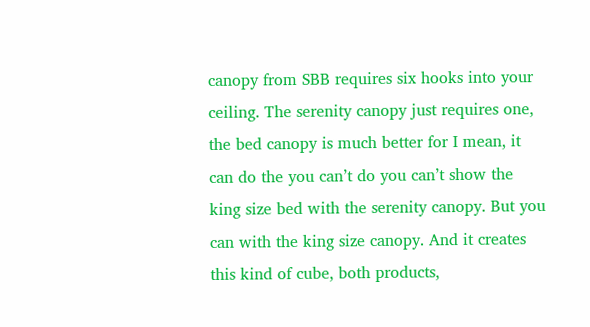canopy from SBB requires six hooks into your ceiling. The serenity canopy just requires one, the bed canopy is much better for I mean, it can do the you can’t do you can’t show the king size bed with the serenity canopy. But you can with the king size canopy. And it creates this kind of cube, both products,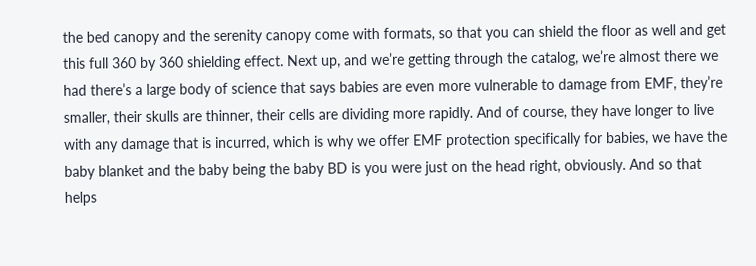the bed canopy and the serenity canopy come with formats, so that you can shield the floor as well and get this full 360 by 360 shielding effect. Next up, and we’re getting through the catalog, we’re almost there we had there’s a large body of science that says babies are even more vulnerable to damage from EMF, they’re smaller, their skulls are thinner, their cells are dividing more rapidly. And of course, they have longer to live with any damage that is incurred, which is why we offer EMF protection specifically for babies, we have the baby blanket and the baby being the baby BD is you were just on the head right, obviously. And so that helps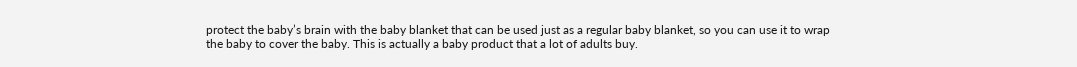protect the baby’s brain with the baby blanket that can be used just as a regular baby blanket, so you can use it to wrap the baby to cover the baby. This is actually a baby product that a lot of adults buy.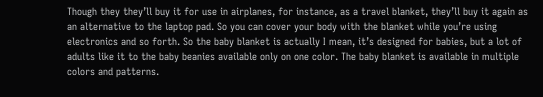Though they they’ll buy it for use in airplanes, for instance, as a travel blanket, they’ll buy it again as an alternative to the laptop pad. So you can cover your body with the blanket while you’re using electronics and so forth. So the baby blanket is actually I mean, it’s designed for babies, but a lot of adults like it to the baby beanies available only on one color. The baby blanket is available in multiple colors and patterns.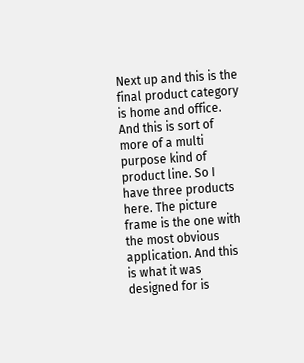Next up and this is the final product category is home and office. And this is sort of more of a multi purpose kind of product line. So I have three products here. The picture frame is the one with the most obvious application. And this is what it was designed for is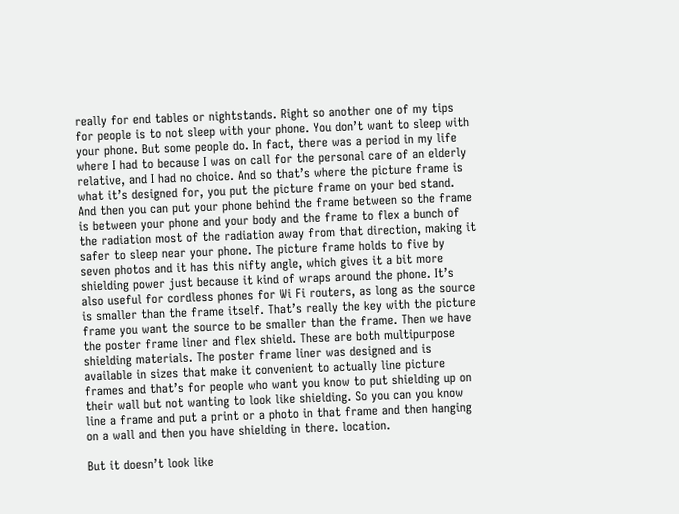really for end tables or nightstands. Right so another one of my tips for people is to not sleep with your phone. You don’t want to sleep with your phone. But some people do. In fact, there was a period in my life where I had to because I was on call for the personal care of an elderly relative, and I had no choice. And so that’s where the picture frame is what it’s designed for, you put the picture frame on your bed stand. And then you can put your phone behind the frame between so the frame is between your phone and your body and the frame to flex a bunch of the radiation most of the radiation away from that direction, making it safer to sleep near your phone. The picture frame holds to five by seven photos and it has this nifty angle, which gives it a bit more shielding power just because it kind of wraps around the phone. It’s also useful for cordless phones for Wi Fi routers, as long as the source is smaller than the frame itself. That’s really the key with the picture frame you want the source to be smaller than the frame. Then we have the poster frame liner and flex shield. These are both multipurpose shielding materials. The poster frame liner was designed and is available in sizes that make it convenient to actually line picture frames and that’s for people who want you know to put shielding up on their wall but not wanting to look like shielding. So you can you know line a frame and put a print or a photo in that frame and then hanging on a wall and then you have shielding in there. location.

But it doesn’t look like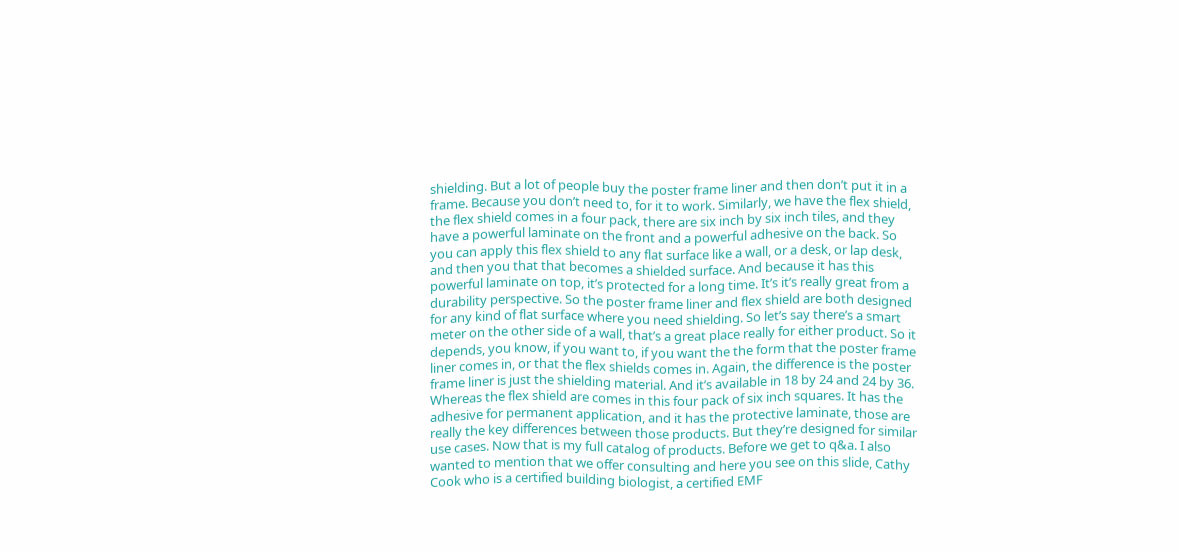shielding. But a lot of people buy the poster frame liner and then don’t put it in a frame. Because you don’t need to, for it to work. Similarly, we have the flex shield, the flex shield comes in a four pack, there are six inch by six inch tiles, and they have a powerful laminate on the front and a powerful adhesive on the back. So you can apply this flex shield to any flat surface like a wall, or a desk, or lap desk, and then you that that becomes a shielded surface. And because it has this powerful laminate on top, it’s protected for a long time. It’s it’s really great from a durability perspective. So the poster frame liner and flex shield are both designed for any kind of flat surface where you need shielding. So let’s say there’s a smart meter on the other side of a wall, that’s a great place really for either product. So it depends, you know, if you want to, if you want the the form that the poster frame liner comes in, or that the flex shields comes in. Again, the difference is the poster frame liner is just the shielding material. And it’s available in 18 by 24 and 24 by 36. Whereas the flex shield are comes in this four pack of six inch squares. It has the adhesive for permanent application, and it has the protective laminate, those are really the key differences between those products. But they’re designed for similar use cases. Now that is my full catalog of products. Before we get to q&a. I also wanted to mention that we offer consulting and here you see on this slide, Cathy Cook who is a certified building biologist, a certified EMF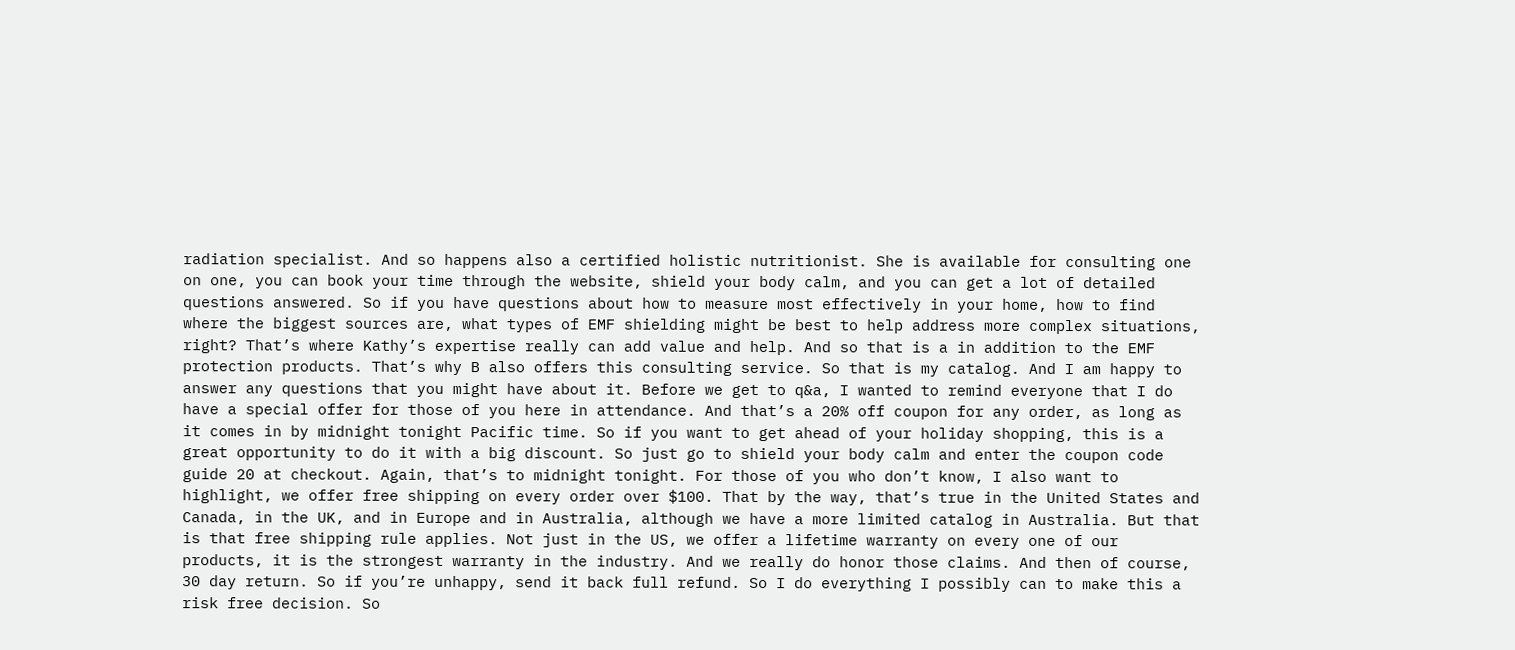radiation specialist. And so happens also a certified holistic nutritionist. She is available for consulting one on one, you can book your time through the website, shield your body calm, and you can get a lot of detailed questions answered. So if you have questions about how to measure most effectively in your home, how to find where the biggest sources are, what types of EMF shielding might be best to help address more complex situations, right? That’s where Kathy’s expertise really can add value and help. And so that is a in addition to the EMF protection products. That’s why B also offers this consulting service. So that is my catalog. And I am happy to answer any questions that you might have about it. Before we get to q&a, I wanted to remind everyone that I do have a special offer for those of you here in attendance. And that’s a 20% off coupon for any order, as long as it comes in by midnight tonight Pacific time. So if you want to get ahead of your holiday shopping, this is a great opportunity to do it with a big discount. So just go to shield your body calm and enter the coupon code guide 20 at checkout. Again, that’s to midnight tonight. For those of you who don’t know, I also want to highlight, we offer free shipping on every order over $100. That by the way, that’s true in the United States and Canada, in the UK, and in Europe and in Australia, although we have a more limited catalog in Australia. But that is that free shipping rule applies. Not just in the US, we offer a lifetime warranty on every one of our products, it is the strongest warranty in the industry. And we really do honor those claims. And then of course, 30 day return. So if you’re unhappy, send it back full refund. So I do everything I possibly can to make this a risk free decision. So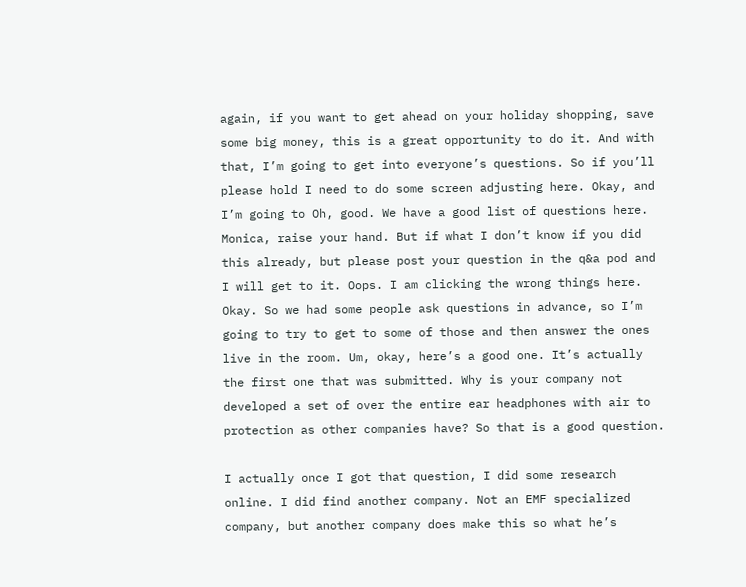again, if you want to get ahead on your holiday shopping, save some big money, this is a great opportunity to do it. And with that, I’m going to get into everyone’s questions. So if you’ll please hold I need to do some screen adjusting here. Okay, and I’m going to Oh, good. We have a good list of questions here. Monica, raise your hand. But if what I don’t know if you did this already, but please post your question in the q&a pod and I will get to it. Oops. I am clicking the wrong things here. Okay. So we had some people ask questions in advance, so I’m going to try to get to some of those and then answer the ones live in the room. Um, okay, here’s a good one. It’s actually the first one that was submitted. Why is your company not developed a set of over the entire ear headphones with air to protection as other companies have? So that is a good question.

I actually once I got that question, I did some research online. I did find another company. Not an EMF specialized company, but another company does make this so what he’s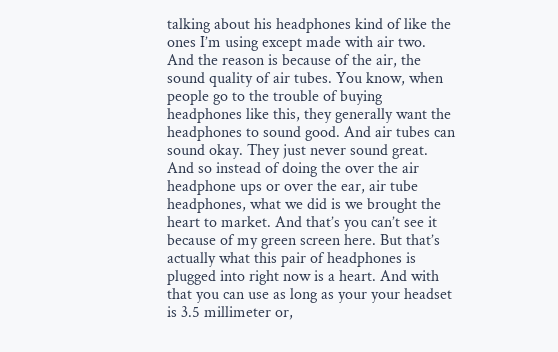talking about his headphones kind of like the ones I’m using except made with air two. And the reason is because of the air, the sound quality of air tubes. You know, when people go to the trouble of buying headphones like this, they generally want the headphones to sound good. And air tubes can sound okay. They just never sound great. And so instead of doing the over the air headphone ups or over the ear, air tube headphones, what we did is we brought the heart to market. And that’s you can’t see it because of my green screen here. But that’s actually what this pair of headphones is plugged into right now is a heart. And with that you can use as long as your your headset is 3.5 millimeter or,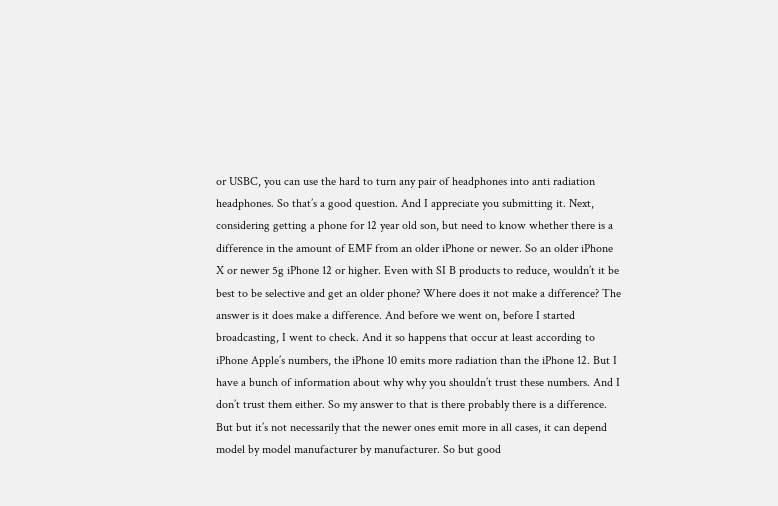or USBC, you can use the hard to turn any pair of headphones into anti radiation headphones. So that’s a good question. And I appreciate you submitting it. Next, considering getting a phone for 12 year old son, but need to know whether there is a difference in the amount of EMF from an older iPhone or newer. So an older iPhone X or newer 5g iPhone 12 or higher. Even with SI B products to reduce, wouldn’t it be best to be selective and get an older phone? Where does it not make a difference? The answer is it does make a difference. And before we went on, before I started broadcasting, I went to check. And it so happens that occur at least according to iPhone Apple’s numbers, the iPhone 10 emits more radiation than the iPhone 12. But I have a bunch of information about why why you shouldn’t trust these numbers. And I don’t trust them either. So my answer to that is there probably there is a difference. But but it’s not necessarily that the newer ones emit more in all cases, it can depend model by model manufacturer by manufacturer. So but good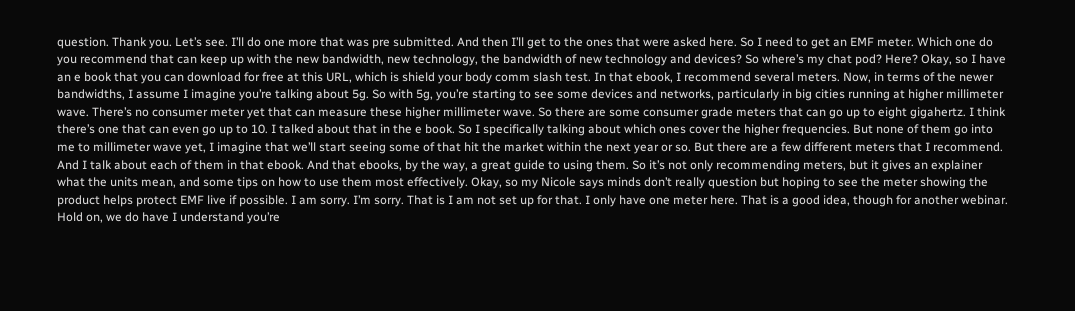question. Thank you. Let’s see. I’ll do one more that was pre submitted. And then I’ll get to the ones that were asked here. So I need to get an EMF meter. Which one do you recommend that can keep up with the new bandwidth, new technology, the bandwidth of new technology and devices? So where’s my chat pod? Here? Okay, so I have an e book that you can download for free at this URL, which is shield your body comm slash test. In that ebook, I recommend several meters. Now, in terms of the newer bandwidths, I assume I imagine you’re talking about 5g. So with 5g, you’re starting to see some devices and networks, particularly in big cities running at higher millimeter wave. There’s no consumer meter yet that can measure these higher millimeter wave. So there are some consumer grade meters that can go up to eight gigahertz. I think there’s one that can even go up to 10. I talked about that in the e book. So I specifically talking about which ones cover the higher frequencies. But none of them go into me to millimeter wave yet, I imagine that we’ll start seeing some of that hit the market within the next year or so. But there are a few different meters that I recommend. And I talk about each of them in that ebook. And that ebooks, by the way, a great guide to using them. So it’s not only recommending meters, but it gives an explainer what the units mean, and some tips on how to use them most effectively. Okay, so my Nicole says minds don’t really question but hoping to see the meter showing the product helps protect EMF live if possible. I am sorry. I’m sorry. That is I am not set up for that. I only have one meter here. That is a good idea, though for another webinar. Hold on, we do have I understand you’re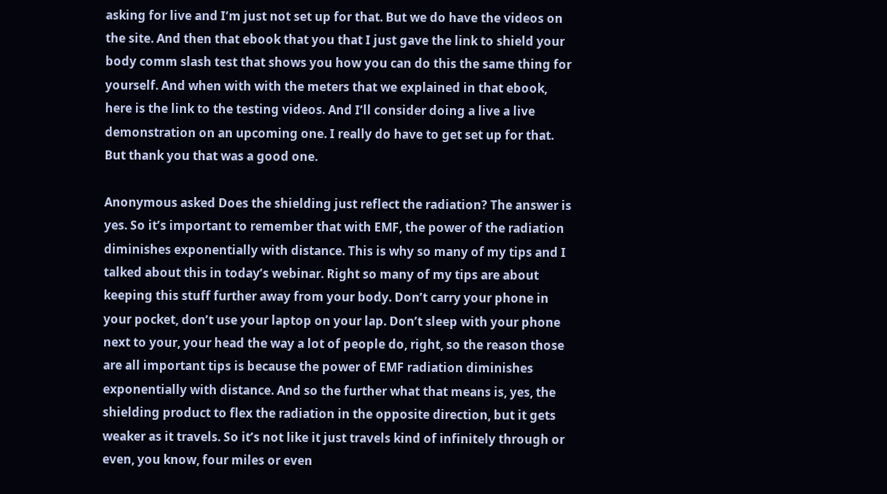asking for live and I’m just not set up for that. But we do have the videos on the site. And then that ebook that you that I just gave the link to shield your body comm slash test that shows you how you can do this the same thing for yourself. And when with with the meters that we explained in that ebook, here is the link to the testing videos. And I’ll consider doing a live a live demonstration on an upcoming one. I really do have to get set up for that. But thank you that was a good one.

Anonymous asked Does the shielding just reflect the radiation? The answer is yes. So it’s important to remember that with EMF, the power of the radiation diminishes exponentially with distance. This is why so many of my tips and I talked about this in today’s webinar. Right so many of my tips are about keeping this stuff further away from your body. Don’t carry your phone in your pocket, don’t use your laptop on your lap. Don’t sleep with your phone next to your, your head the way a lot of people do, right, so the reason those are all important tips is because the power of EMF radiation diminishes exponentially with distance. And so the further what that means is, yes, the shielding product to flex the radiation in the opposite direction, but it gets weaker as it travels. So it’s not like it just travels kind of infinitely through or even, you know, four miles or even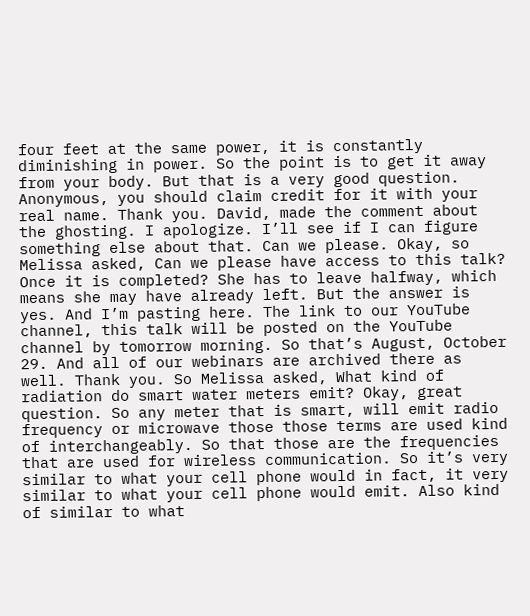four feet at the same power, it is constantly diminishing in power. So the point is to get it away from your body. But that is a very good question. Anonymous, you should claim credit for it with your real name. Thank you. David, made the comment about the ghosting. I apologize. I’ll see if I can figure something else about that. Can we please. Okay, so Melissa asked, Can we please have access to this talk? Once it is completed? She has to leave halfway, which means she may have already left. But the answer is yes. And I’m pasting here. The link to our YouTube channel, this talk will be posted on the YouTube channel by tomorrow morning. So that’s August, October 29. And all of our webinars are archived there as well. Thank you. So Melissa asked, What kind of radiation do smart water meters emit? Okay, great question. So any meter that is smart, will emit radio frequency or microwave those those terms are used kind of interchangeably. So that those are the frequencies that are used for wireless communication. So it’s very similar to what your cell phone would in fact, it very similar to what your cell phone would emit. Also kind of similar to what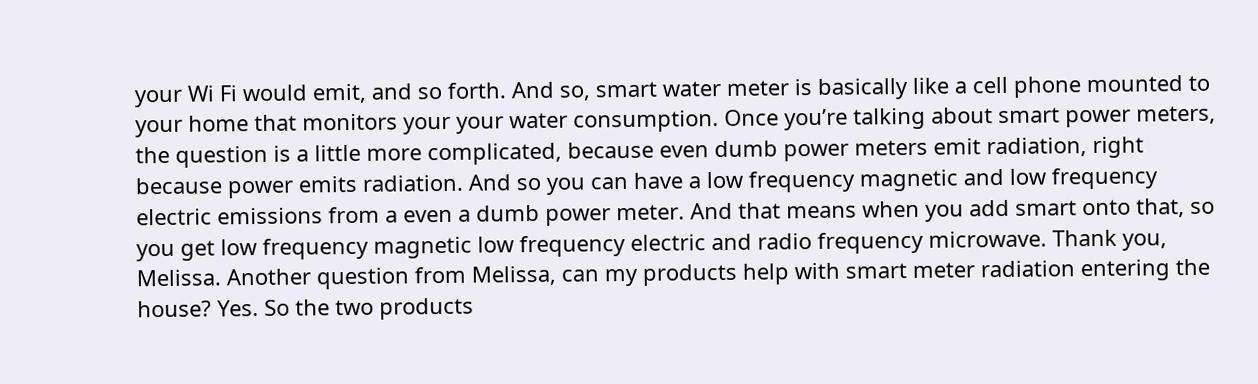your Wi Fi would emit, and so forth. And so, smart water meter is basically like a cell phone mounted to your home that monitors your your water consumption. Once you’re talking about smart power meters, the question is a little more complicated, because even dumb power meters emit radiation, right because power emits radiation. And so you can have a low frequency magnetic and low frequency electric emissions from a even a dumb power meter. And that means when you add smart onto that, so you get low frequency magnetic low frequency electric and radio frequency microwave. Thank you, Melissa. Another question from Melissa, can my products help with smart meter radiation entering the house? Yes. So the two products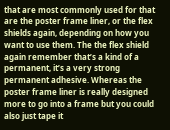that are most commonly used for that are the poster frame liner, or the flex shields again, depending on how you want to use them. The the flex shield again remember that’s a kind of a permanent, it’s a very strong permanent adhesive. Whereas the poster frame liner is really designed more to go into a frame but you could also just tape it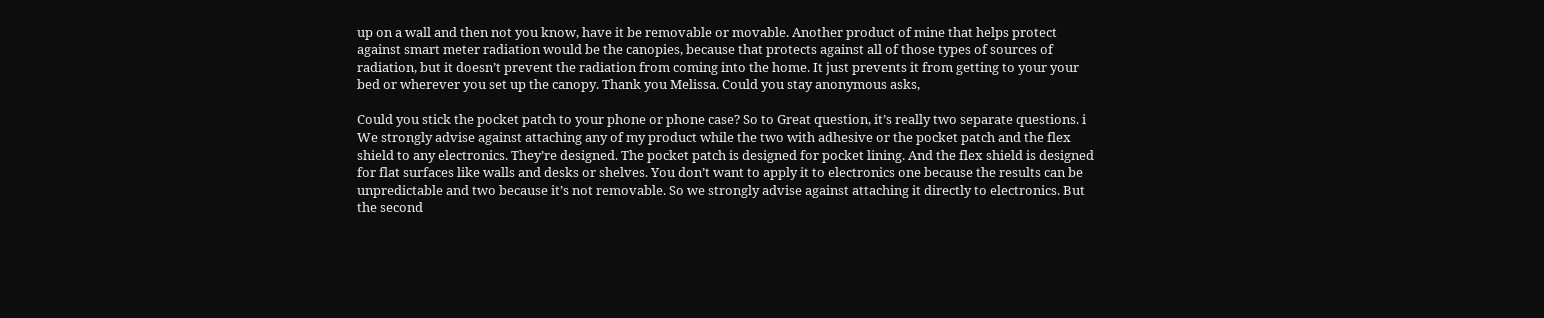up on a wall and then not you know, have it be removable or movable. Another product of mine that helps protect against smart meter radiation would be the canopies, because that protects against all of those types of sources of radiation, but it doesn’t prevent the radiation from coming into the home. It just prevents it from getting to your your bed or wherever you set up the canopy. Thank you Melissa. Could you stay anonymous asks,

Could you stick the pocket patch to your phone or phone case? So to Great question, it’s really two separate questions. i We strongly advise against attaching any of my product while the two with adhesive or the pocket patch and the flex shield to any electronics. They’re designed. The pocket patch is designed for pocket lining. And the flex shield is designed for flat surfaces like walls and desks or shelves. You don’t want to apply it to electronics one because the results can be unpredictable and two because it’s not removable. So we strongly advise against attaching it directly to electronics. But the second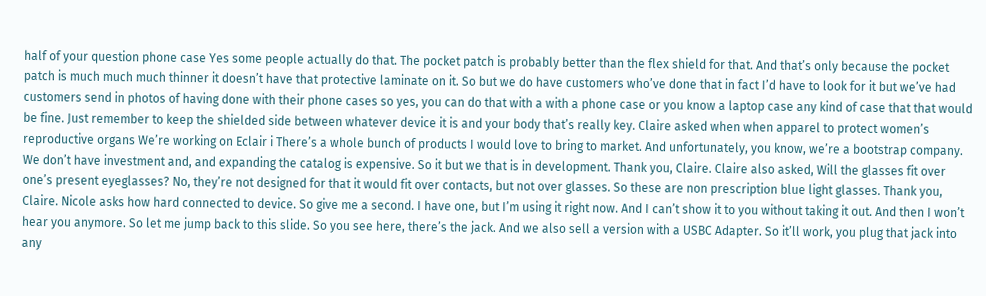half of your question phone case Yes some people actually do that. The pocket patch is probably better than the flex shield for that. And that’s only because the pocket patch is much much much thinner it doesn’t have that protective laminate on it. So but we do have customers who’ve done that in fact I’d have to look for it but we’ve had customers send in photos of having done with their phone cases so yes, you can do that with a with a phone case or you know a laptop case any kind of case that that would be fine. Just remember to keep the shielded side between whatever device it is and your body that’s really key. Claire asked when when apparel to protect women’s reproductive organs We’re working on Eclair i There’s a whole bunch of products I would love to bring to market. And unfortunately, you know, we’re a bootstrap company. We don’t have investment and, and expanding the catalog is expensive. So it but we that is in development. Thank you, Claire. Claire also asked, Will the glasses fit over one’s present eyeglasses? No, they’re not designed for that it would fit over contacts, but not over glasses. So these are non prescription blue light glasses. Thank you, Claire. Nicole asks how hard connected to device. So give me a second. I have one, but I’m using it right now. And I can’t show it to you without taking it out. And then I won’t hear you anymore. So let me jump back to this slide. So you see here, there’s the jack. And we also sell a version with a USBC Adapter. So it’ll work, you plug that jack into any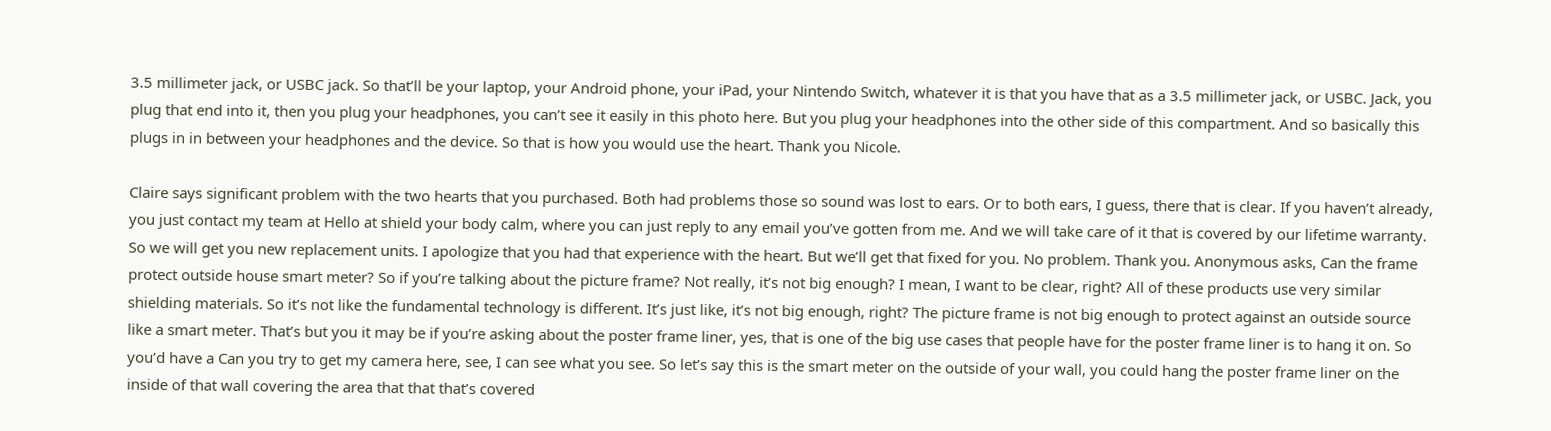3.5 millimeter jack, or USBC jack. So that’ll be your laptop, your Android phone, your iPad, your Nintendo Switch, whatever it is that you have that as a 3.5 millimeter jack, or USBC. Jack, you plug that end into it, then you plug your headphones, you can’t see it easily in this photo here. But you plug your headphones into the other side of this compartment. And so basically this plugs in in between your headphones and the device. So that is how you would use the heart. Thank you Nicole.

Claire says significant problem with the two hearts that you purchased. Both had problems those so sound was lost to ears. Or to both ears, I guess, there that is clear. If you haven’t already, you just contact my team at Hello at shield your body calm, where you can just reply to any email you’ve gotten from me. And we will take care of it that is covered by our lifetime warranty. So we will get you new replacement units. I apologize that you had that experience with the heart. But we’ll get that fixed for you. No problem. Thank you. Anonymous asks, Can the frame protect outside house smart meter? So if you’re talking about the picture frame? Not really, it’s not big enough? I mean, I want to be clear, right? All of these products use very similar shielding materials. So it’s not like the fundamental technology is different. It’s just like, it’s not big enough, right? The picture frame is not big enough to protect against an outside source like a smart meter. That’s but you it may be if you’re asking about the poster frame liner, yes, that is one of the big use cases that people have for the poster frame liner is to hang it on. So you’d have a Can you try to get my camera here, see, I can see what you see. So let’s say this is the smart meter on the outside of your wall, you could hang the poster frame liner on the inside of that wall covering the area that that that’s covered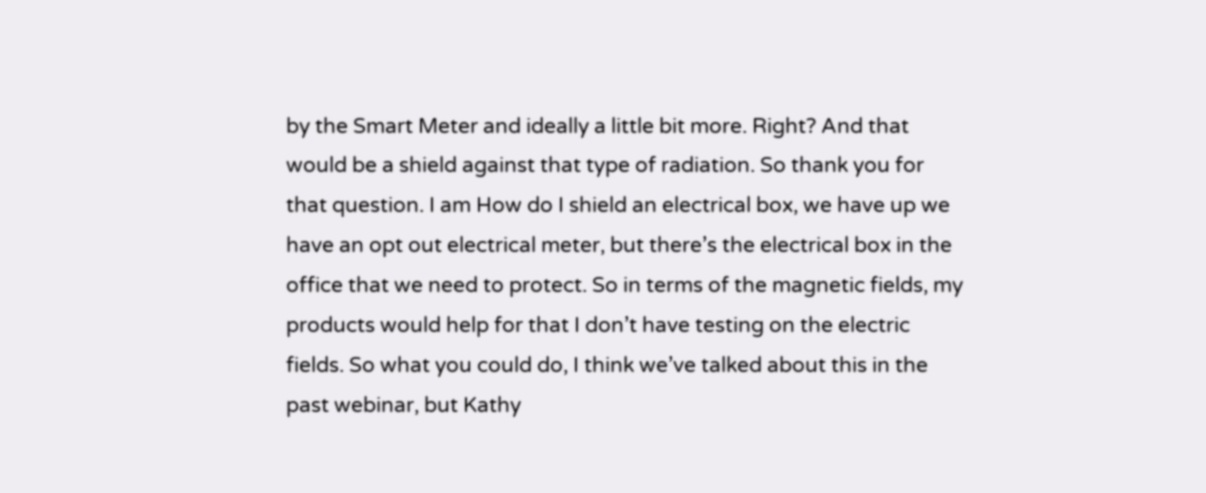by the Smart Meter and ideally a little bit more. Right? And that would be a shield against that type of radiation. So thank you for that question. I am How do I shield an electrical box, we have up we have an opt out electrical meter, but there’s the electrical box in the office that we need to protect. So in terms of the magnetic fields, my products would help for that I don’t have testing on the electric fields. So what you could do, I think we’ve talked about this in the past webinar, but Kathy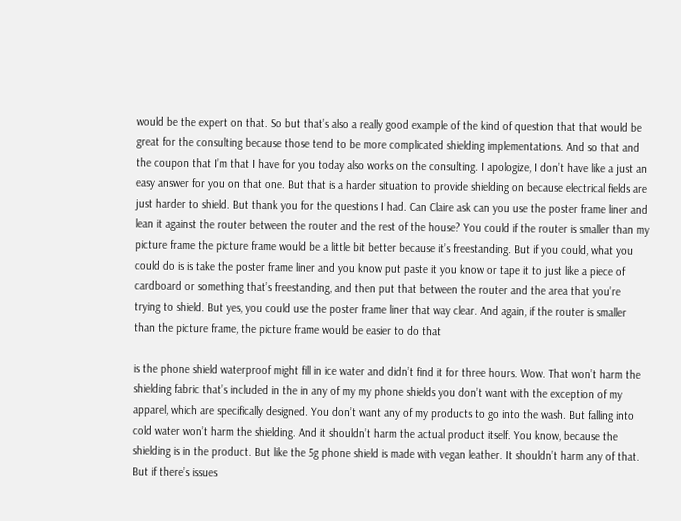would be the expert on that. So but that’s also a really good example of the kind of question that that would be great for the consulting because those tend to be more complicated shielding implementations. And so that and the coupon that I’m that I have for you today also works on the consulting. I apologize, I don’t have like a just an easy answer for you on that one. But that is a harder situation to provide shielding on because electrical fields are just harder to shield. But thank you for the questions I had. Can Claire ask can you use the poster frame liner and lean it against the router between the router and the rest of the house? You could if the router is smaller than my picture frame the picture frame would be a little bit better because it’s freestanding. But if you could, what you could do is is take the poster frame liner and you know put paste it you know or tape it to just like a piece of cardboard or something that’s freestanding, and then put that between the router and the area that you’re trying to shield. But yes, you could use the poster frame liner that way clear. And again, if the router is smaller than the picture frame, the picture frame would be easier to do that

is the phone shield waterproof might fill in ice water and didn’t find it for three hours. Wow. That won’t harm the shielding fabric that’s included in the in any of my my phone shields you don’t want with the exception of my apparel, which are specifically designed. You don’t want any of my products to go into the wash. But falling into cold water won’t harm the shielding. And it shouldn’t harm the actual product itself. You know, because the shielding is in the product. But like the 5g phone shield is made with vegan leather. It shouldn’t harm any of that. But if there’s issues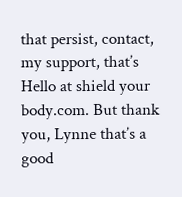that persist, contact, my support, that’s Hello at shield your body.com. But thank you, Lynne that’s a good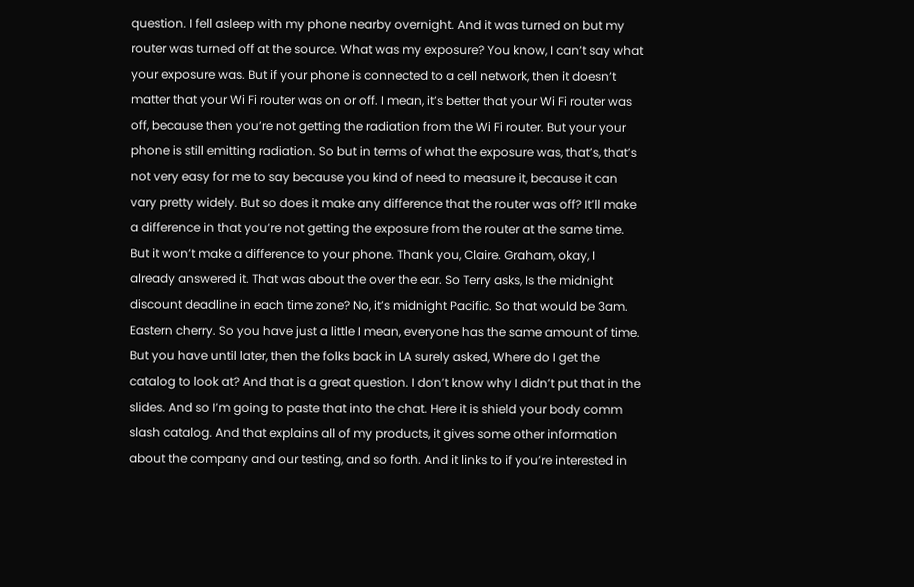question. I fell asleep with my phone nearby overnight. And it was turned on but my router was turned off at the source. What was my exposure? You know, I can’t say what your exposure was. But if your phone is connected to a cell network, then it doesn’t matter that your Wi Fi router was on or off. I mean, it’s better that your Wi Fi router was off, because then you’re not getting the radiation from the Wi Fi router. But your your phone is still emitting radiation. So but in terms of what the exposure was, that’s, that’s not very easy for me to say because you kind of need to measure it, because it can vary pretty widely. But so does it make any difference that the router was off? It’ll make a difference in that you’re not getting the exposure from the router at the same time. But it won’t make a difference to your phone. Thank you, Claire. Graham, okay, I already answered it. That was about the over the ear. So Terry asks, Is the midnight discount deadline in each time zone? No, it’s midnight Pacific. So that would be 3am. Eastern cherry. So you have just a little I mean, everyone has the same amount of time. But you have until later, then the folks back in LA surely asked, Where do I get the catalog to look at? And that is a great question. I don’t know why I didn’t put that in the slides. And so I’m going to paste that into the chat. Here it is shield your body comm slash catalog. And that explains all of my products, it gives some other information about the company and our testing, and so forth. And it links to if you’re interested in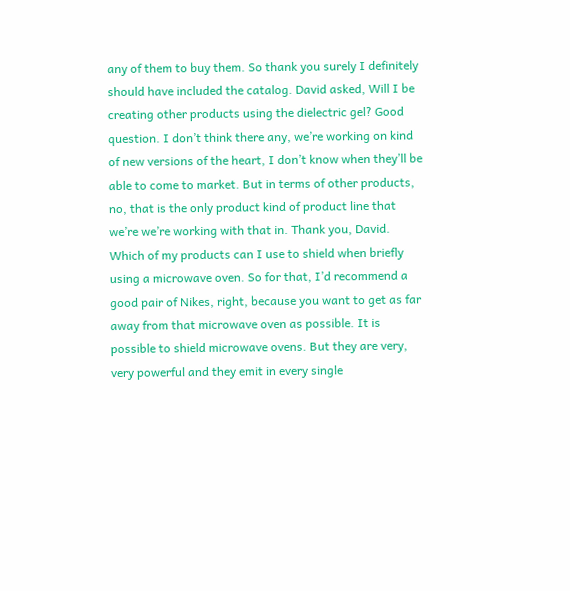any of them to buy them. So thank you surely I definitely should have included the catalog. David asked, Will I be creating other products using the dielectric gel? Good question. I don’t think there any, we’re working on kind of new versions of the heart, I don’t know when they’ll be able to come to market. But in terms of other products, no, that is the only product kind of product line that we’re we’re working with that in. Thank you, David. Which of my products can I use to shield when briefly using a microwave oven. So for that, I’d recommend a good pair of Nikes, right, because you want to get as far away from that microwave oven as possible. It is possible to shield microwave ovens. But they are very, very powerful and they emit in every single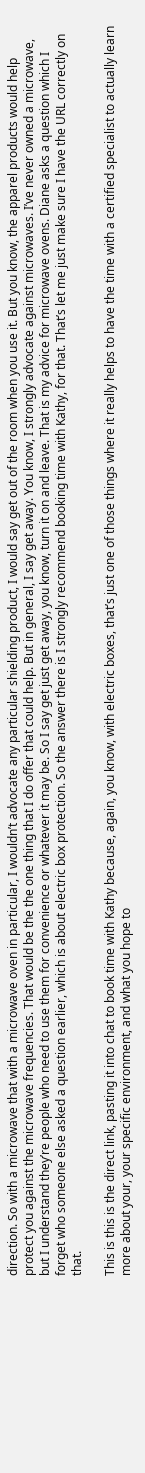direction. So with a microwave that with a microwave oven in particular, I wouldn’t advocate any particular shielding product, I would say get out of the room when you use it. But you know, the apparel products would help protect you against the microwave frequencies. That would be the the one thing that I do offer that could help. But in general, I say get away. You know, I strongly advocate against microwaves. I’ve never owned a microwave, but I understand they’re people who need to use them for convenience or whatever it may be. So I say get just get away, you know, turn it on and leave. That is my advice for microwave ovens. Diane asks a question which I forget who someone else asked a question earlier, which is about electric box protection. So the answer there is I strongly recommend booking time with Kathy, for that. That’s let me just make sure I have the URL correctly on that.

This is this is the direct link, pasting it into chat to book time with Kathy because, again, you know, with electric boxes, that’s just one of those things where it really helps to have the time with a certified specialist to actually learn more about your, your specific environment, and what you hope to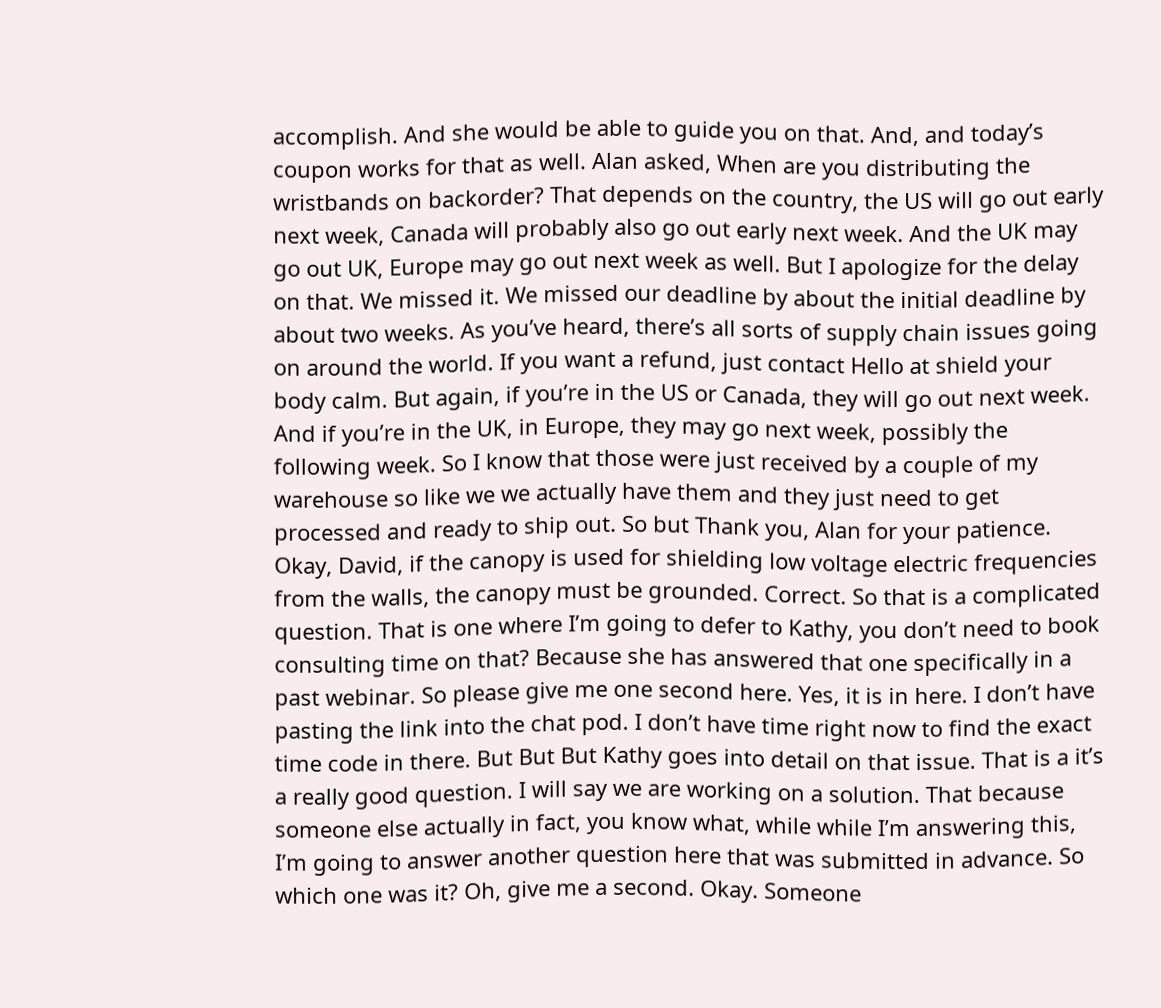accomplish. And she would be able to guide you on that. And, and today’s coupon works for that as well. Alan asked, When are you distributing the wristbands on backorder? That depends on the country, the US will go out early next week, Canada will probably also go out early next week. And the UK may go out UK, Europe may go out next week as well. But I apologize for the delay on that. We missed it. We missed our deadline by about the initial deadline by about two weeks. As you’ve heard, there’s all sorts of supply chain issues going on around the world. If you want a refund, just contact Hello at shield your body calm. But again, if you’re in the US or Canada, they will go out next week. And if you’re in the UK, in Europe, they may go next week, possibly the following week. So I know that those were just received by a couple of my warehouse so like we we actually have them and they just need to get processed and ready to ship out. So but Thank you, Alan for your patience. Okay, David, if the canopy is used for shielding low voltage electric frequencies from the walls, the canopy must be grounded. Correct. So that is a complicated question. That is one where I’m going to defer to Kathy, you don’t need to book consulting time on that? Because she has answered that one specifically in a past webinar. So please give me one second here. Yes, it is in here. I don’t have pasting the link into the chat pod. I don’t have time right now to find the exact time code in there. But But But Kathy goes into detail on that issue. That is a it’s a really good question. I will say we are working on a solution. That because someone else actually in fact, you know what, while while I’m answering this, I’m going to answer another question here that was submitted in advance. So which one was it? Oh, give me a second. Okay. Someone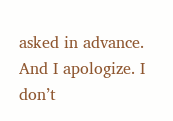asked in advance. And I apologize. I don’t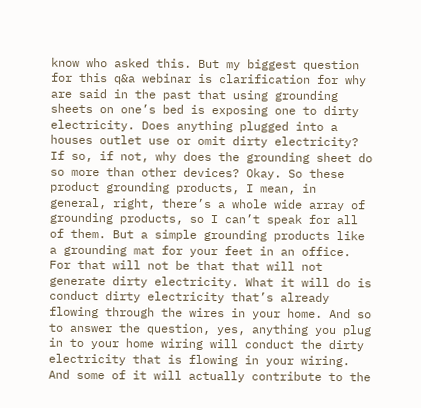know who asked this. But my biggest question for this q&a webinar is clarification for why are said in the past that using grounding sheets on one’s bed is exposing one to dirty electricity. Does anything plugged into a houses outlet use or omit dirty electricity? If so, if not, why does the grounding sheet do so more than other devices? Okay. So these product grounding products, I mean, in general, right, there’s a whole wide array of grounding products, so I can’t speak for all of them. But a simple grounding products like a grounding mat for your feet in an office. For that will not be that that will not generate dirty electricity. What it will do is conduct dirty electricity that’s already flowing through the wires in your home. And so to answer the question, yes, anything you plug in to your home wiring will conduct the dirty electricity that is flowing in your wiring. And some of it will actually contribute to the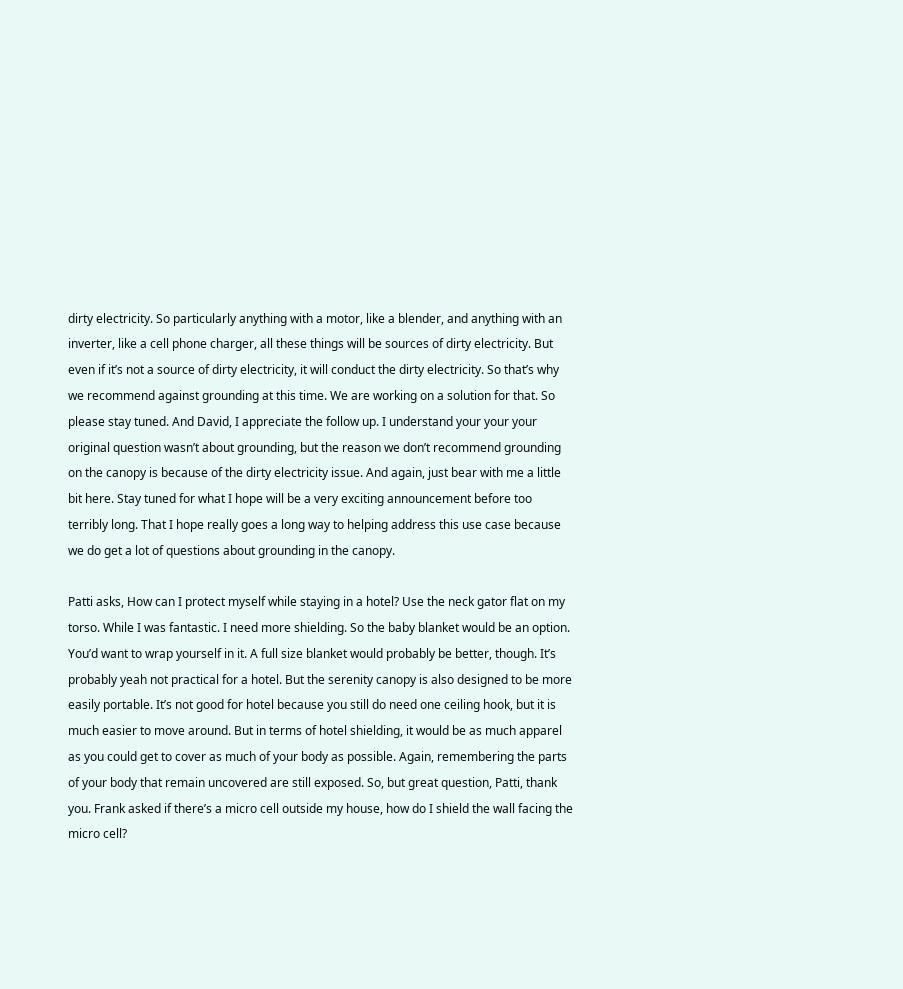dirty electricity. So particularly anything with a motor, like a blender, and anything with an inverter, like a cell phone charger, all these things will be sources of dirty electricity. But even if it’s not a source of dirty electricity, it will conduct the dirty electricity. So that’s why we recommend against grounding at this time. We are working on a solution for that. So please stay tuned. And David, I appreciate the follow up. I understand your your your original question wasn’t about grounding, but the reason we don’t recommend grounding on the canopy is because of the dirty electricity issue. And again, just bear with me a little bit here. Stay tuned for what I hope will be a very exciting announcement before too terribly long. That I hope really goes a long way to helping address this use case because we do get a lot of questions about grounding in the canopy.

Patti asks, How can I protect myself while staying in a hotel? Use the neck gator flat on my torso. While I was fantastic. I need more shielding. So the baby blanket would be an option. You’d want to wrap yourself in it. A full size blanket would probably be better, though. It’s probably yeah not practical for a hotel. But the serenity canopy is also designed to be more easily portable. It’s not good for hotel because you still do need one ceiling hook, but it is much easier to move around. But in terms of hotel shielding, it would be as much apparel as you could get to cover as much of your body as possible. Again, remembering the parts of your body that remain uncovered are still exposed. So, but great question, Patti, thank you. Frank asked if there’s a micro cell outside my house, how do I shield the wall facing the micro cell?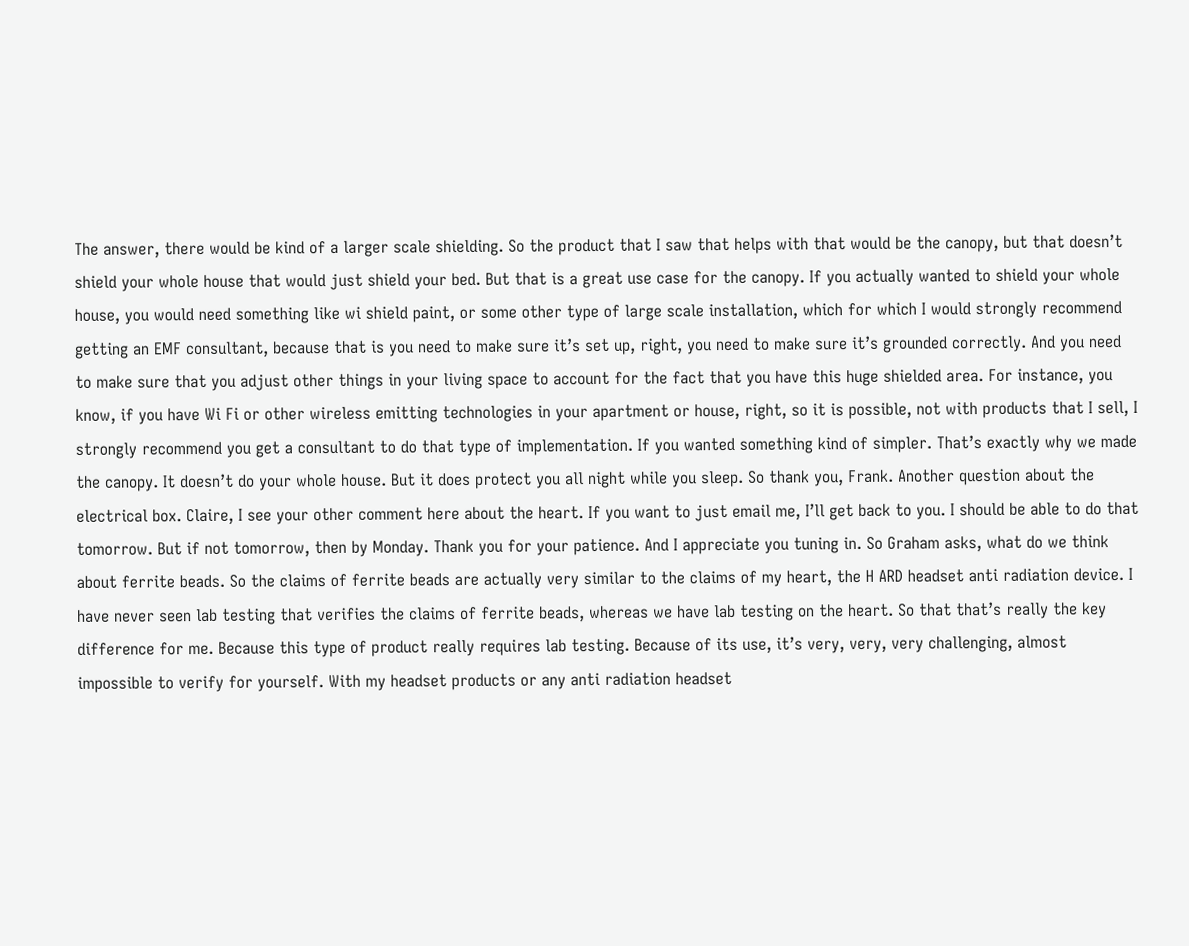The answer, there would be kind of a larger scale shielding. So the product that I saw that helps with that would be the canopy, but that doesn’t shield your whole house that would just shield your bed. But that is a great use case for the canopy. If you actually wanted to shield your whole house, you would need something like wi shield paint, or some other type of large scale installation, which for which I would strongly recommend getting an EMF consultant, because that is you need to make sure it’s set up, right, you need to make sure it’s grounded correctly. And you need to make sure that you adjust other things in your living space to account for the fact that you have this huge shielded area. For instance, you know, if you have Wi Fi or other wireless emitting technologies in your apartment or house, right, so it is possible, not with products that I sell, I strongly recommend you get a consultant to do that type of implementation. If you wanted something kind of simpler. That’s exactly why we made the canopy. It doesn’t do your whole house. But it does protect you all night while you sleep. So thank you, Frank. Another question about the electrical box. Claire, I see your other comment here about the heart. If you want to just email me, I’ll get back to you. I should be able to do that tomorrow. But if not tomorrow, then by Monday. Thank you for your patience. And I appreciate you tuning in. So Graham asks, what do we think about ferrite beads. So the claims of ferrite beads are actually very similar to the claims of my heart, the H ARD headset anti radiation device. I have never seen lab testing that verifies the claims of ferrite beads, whereas we have lab testing on the heart. So that that’s really the key difference for me. Because this type of product really requires lab testing. Because of its use, it’s very, very, very challenging, almost impossible to verify for yourself. With my headset products or any anti radiation headset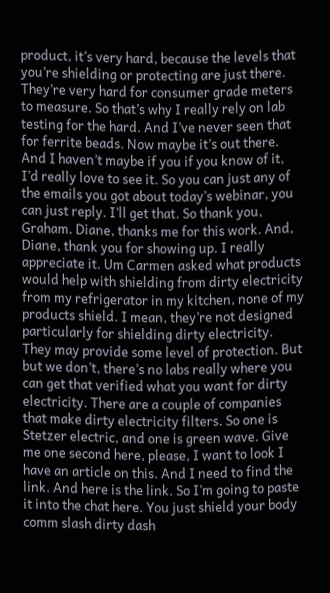product, it’s very hard, because the levels that you’re shielding or protecting are just there. They’re very hard for consumer grade meters to measure. So that’s why I really rely on lab testing for the hard. And I’ve never seen that for ferrite beads. Now maybe it’s out there. And I haven’t maybe if you if you know of it, I’d really love to see it. So you can just any of the emails you got about today’s webinar, you can just reply. I’ll get that. So thank you, Graham. Diane, thanks me for this work. And, Diane, thank you for showing up. I really appreciate it. Um Carmen asked what products would help with shielding from dirty electricity from my refrigerator in my kitchen, none of my products shield. I mean, they’re not designed particularly for shielding dirty electricity. They may provide some level of protection. But but we don’t, there’s no labs really where you can get that verified what you want for dirty electricity. There are a couple of companies that make dirty electricity filters. So one is Stetzer electric, and one is green wave. Give me one second here, please, I want to look I have an article on this. And I need to find the link. And here is the link. So I’m going to paste it into the chat here. You just shield your body comm slash dirty dash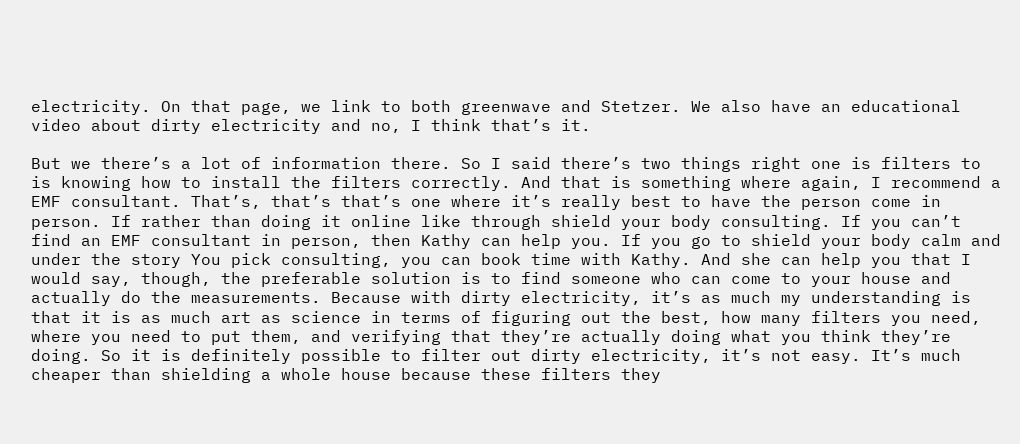electricity. On that page, we link to both greenwave and Stetzer. We also have an educational video about dirty electricity and no, I think that’s it.

But we there’s a lot of information there. So I said there’s two things right one is filters to is knowing how to install the filters correctly. And that is something where again, I recommend a EMF consultant. That’s, that’s that’s one where it’s really best to have the person come in person. If rather than doing it online like through shield your body consulting. If you can’t find an EMF consultant in person, then Kathy can help you. If you go to shield your body calm and under the story You pick consulting, you can book time with Kathy. And she can help you that I would say, though, the preferable solution is to find someone who can come to your house and actually do the measurements. Because with dirty electricity, it’s as much my understanding is that it is as much art as science in terms of figuring out the best, how many filters you need, where you need to put them, and verifying that they’re actually doing what you think they’re doing. So it is definitely possible to filter out dirty electricity, it’s not easy. It’s much cheaper than shielding a whole house because these filters they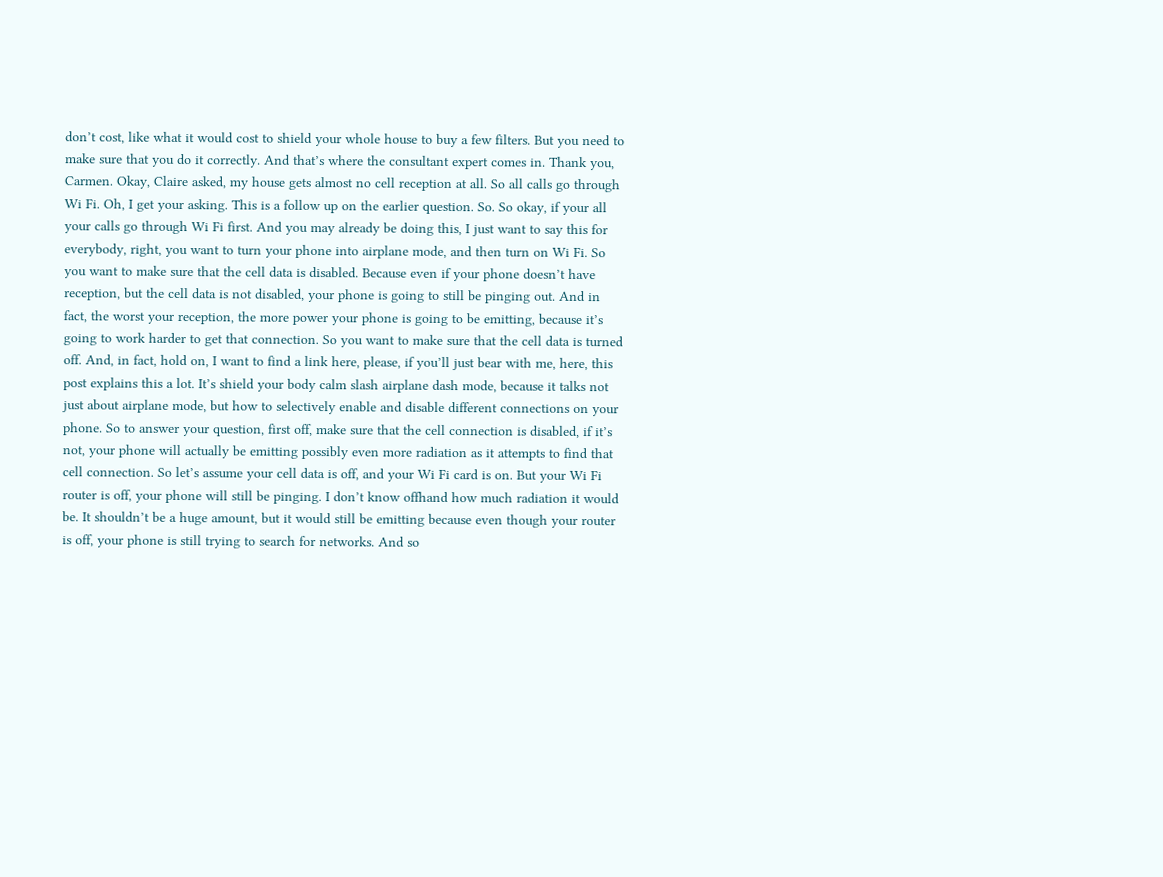don’t cost, like what it would cost to shield your whole house to buy a few filters. But you need to make sure that you do it correctly. And that’s where the consultant expert comes in. Thank you, Carmen. Okay, Claire asked, my house gets almost no cell reception at all. So all calls go through Wi Fi. Oh, I get your asking. This is a follow up on the earlier question. So. So okay, if your all your calls go through Wi Fi first. And you may already be doing this, I just want to say this for everybody, right, you want to turn your phone into airplane mode, and then turn on Wi Fi. So you want to make sure that the cell data is disabled. Because even if your phone doesn’t have reception, but the cell data is not disabled, your phone is going to still be pinging out. And in fact, the worst your reception, the more power your phone is going to be emitting, because it’s going to work harder to get that connection. So you want to make sure that the cell data is turned off. And, in fact, hold on, I want to find a link here, please, if you’ll just bear with me, here, this post explains this a lot. It’s shield your body calm slash airplane dash mode, because it talks not just about airplane mode, but how to selectively enable and disable different connections on your phone. So to answer your question, first off, make sure that the cell connection is disabled, if it’s not, your phone will actually be emitting possibly even more radiation as it attempts to find that cell connection. So let’s assume your cell data is off, and your Wi Fi card is on. But your Wi Fi router is off, your phone will still be pinging. I don’t know offhand how much radiation it would be. It shouldn’t be a huge amount, but it would still be emitting because even though your router is off, your phone is still trying to search for networks. And so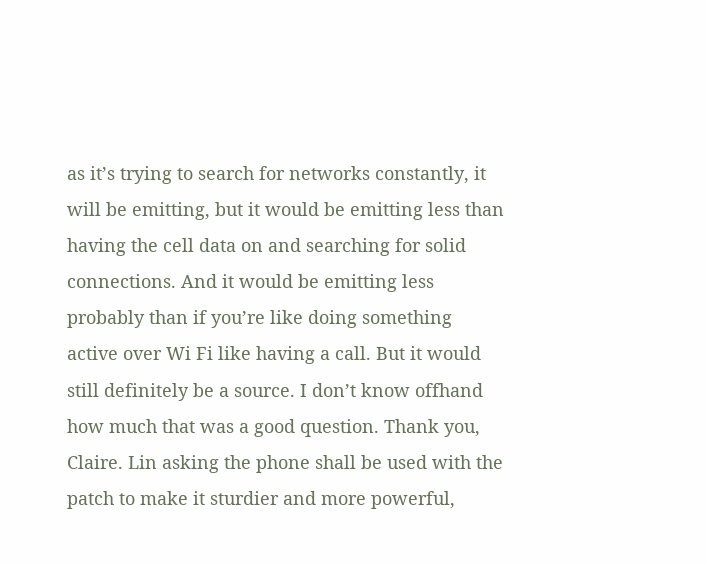as it’s trying to search for networks constantly, it will be emitting, but it would be emitting less than having the cell data on and searching for solid connections. And it would be emitting less probably than if you’re like doing something active over Wi Fi like having a call. But it would still definitely be a source. I don’t know offhand how much that was a good question. Thank you, Claire. Lin asking the phone shall be used with the patch to make it sturdier and more powerful,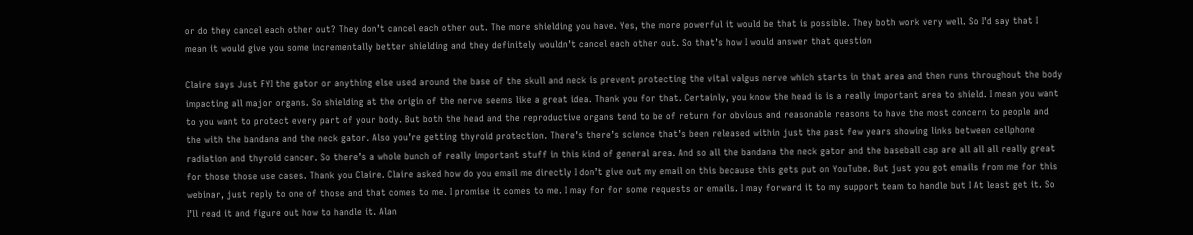or do they cancel each other out? They don’t cancel each other out. The more shielding you have. Yes, the more powerful it would be that is possible. They both work very well. So I’d say that I mean it would give you some incrementally better shielding and they definitely wouldn’t cancel each other out. So that’s how I would answer that question

Claire says Just FYI the gator or anything else used around the base of the skull and neck is prevent protecting the vital valgus nerve which starts in that area and then runs throughout the body impacting all major organs. So shielding at the origin of the nerve seems like a great idea. Thank you for that. Certainly, you know the head is is a really important area to shield. I mean you want to you want to protect every part of your body. But both the head and the reproductive organs tend to be of return for obvious and reasonable reasons to have the most concern to people and the with the bandana and the neck gator. Also you’re getting thyroid protection. There’s there’s science that’s been released within just the past few years showing links between cellphone radiation and thyroid cancer. So there’s a whole bunch of really important stuff in this kind of general area. And so all the bandana the neck gator and the baseball cap are all all all really great for those those use cases. Thank you Claire. Claire asked how do you email me directly I don’t give out my email on this because this gets put on YouTube. But just you got emails from me for this webinar, just reply to one of those and that comes to me. I promise it comes to me. I may for for some requests or emails. I may forward it to my support team to handle but I At least get it. So I’ll read it and figure out how to handle it. Alan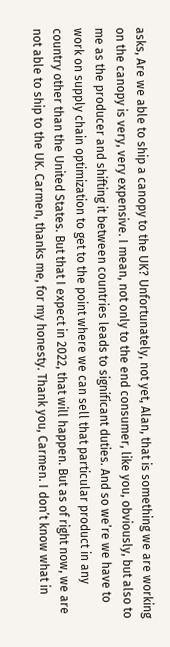asks, Are we able to ship a canopy to the UK? Unfortunately, not yet, Alan, that is something we are working on the canopy is very, very expensive. I mean, not only to the end consumer, like you, obviously, but also to me as the producer and shifting it between countries leads to significant duties. And so we’re we have to work on supply chain optimization to get to the point where we can sell that particular product in any country other than the United States. But that I expect in 2022, that will happen. But as of right now, we are not able to ship to the UK. Carmen, thanks me, for my honesty. Thank you, Carmen. I don’t know what in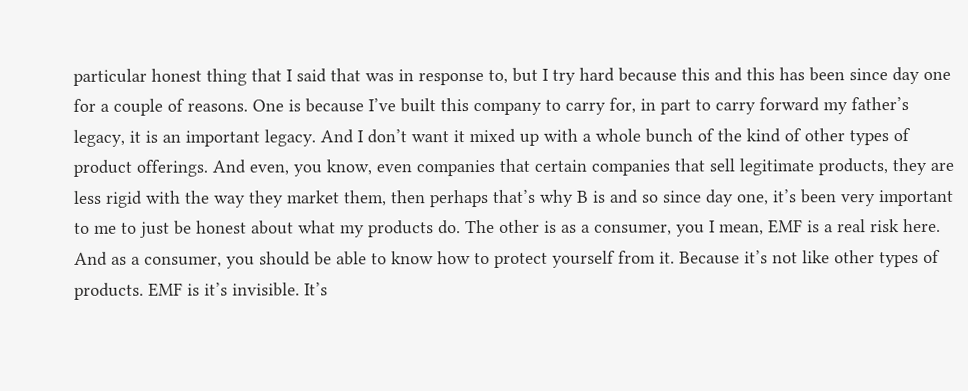particular honest thing that I said that was in response to, but I try hard because this and this has been since day one for a couple of reasons. One is because I’ve built this company to carry for, in part to carry forward my father’s legacy, it is an important legacy. And I don’t want it mixed up with a whole bunch of the kind of other types of product offerings. And even, you know, even companies that certain companies that sell legitimate products, they are less rigid with the way they market them, then perhaps that’s why B is and so since day one, it’s been very important to me to just be honest about what my products do. The other is as a consumer, you I mean, EMF is a real risk here. And as a consumer, you should be able to know how to protect yourself from it. Because it’s not like other types of products. EMF is it’s invisible. It’s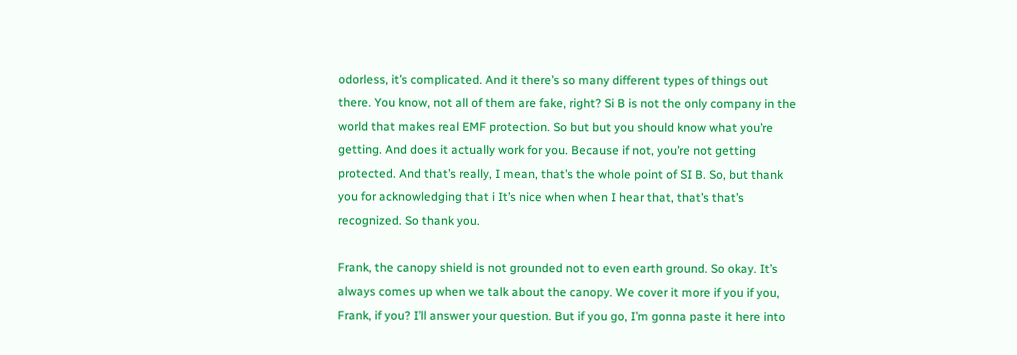odorless, it’s complicated. And it there’s so many different types of things out there. You know, not all of them are fake, right? Si B is not the only company in the world that makes real EMF protection. So but but you should know what you’re getting. And does it actually work for you. Because if not, you’re not getting protected. And that’s really, I mean, that’s the whole point of SI B. So, but thank you for acknowledging that i It’s nice when when I hear that, that’s that’s recognized. So thank you.

Frank, the canopy shield is not grounded not to even earth ground. So okay. It’s always comes up when we talk about the canopy. We cover it more if you if you, Frank, if you? I’ll answer your question. But if you go, I’m gonna paste it here into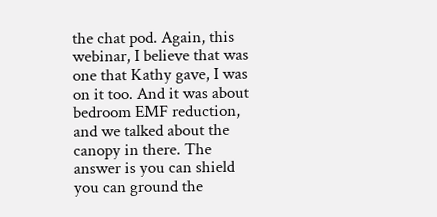the chat pod. Again, this webinar, I believe that was one that Kathy gave, I was on it too. And it was about bedroom EMF reduction, and we talked about the canopy in there. The answer is you can shield you can ground the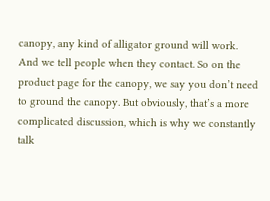canopy, any kind of alligator ground will work. And we tell people when they contact. So on the product page for the canopy, we say you don’t need to ground the canopy. But obviously, that’s a more complicated discussion, which is why we constantly talk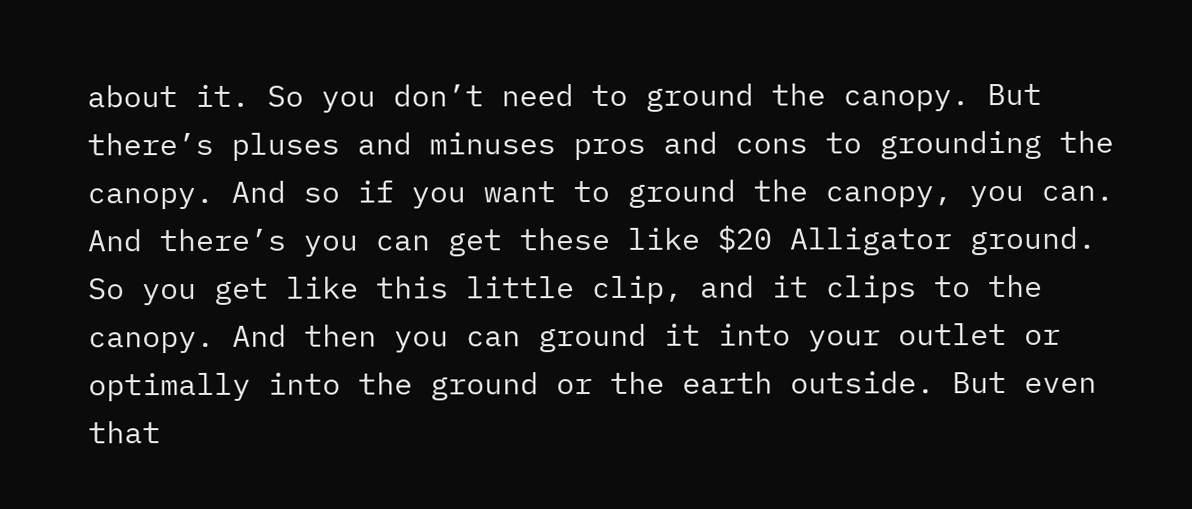about it. So you don’t need to ground the canopy. But there’s pluses and minuses pros and cons to grounding the canopy. And so if you want to ground the canopy, you can. And there’s you can get these like $20 Alligator ground. So you get like this little clip, and it clips to the canopy. And then you can ground it into your outlet or optimally into the ground or the earth outside. But even that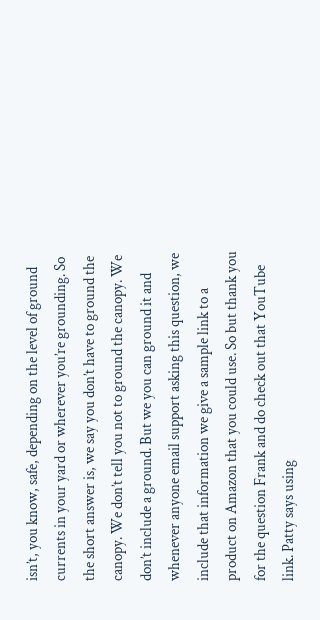isn’t, you know, safe, depending on the level of ground currents in your yard or wherever you’re grounding. So the short answer is, we say you don’t have to ground the canopy. We don’t tell you not to ground the canopy. We don’t include a ground. But we you can ground it and whenever anyone email support asking this question, we include that information we give a sample link to a product on Amazon that you could use. So but thank you for the question Frank and do check out that YouTube link. Patty says using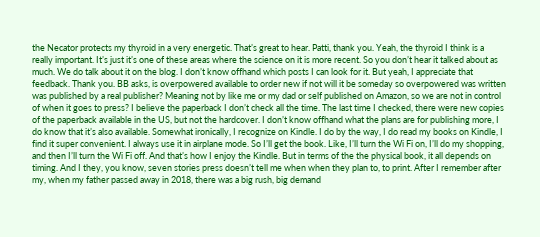the Necator protects my thyroid in a very energetic. That’s great to hear. Patti, thank you. Yeah, the thyroid I think is a really important. It’s just it’s one of these areas where the science on it is more recent. So you don’t hear it talked about as much. We do talk about it on the blog. I don’t know offhand which posts I can look for it. But yeah, I appreciate that feedback. Thank you. BB asks, is overpowered available to order new if not will it be someday so overpowered was written was published by a real publisher? Meaning not by like me or my dad or self published on Amazon, so we are not in control of when it goes to press? I believe the paperback I don’t check all the time. The last time I checked, there were new copies of the paperback available in the US, but not the hardcover. I don’t know offhand what the plans are for publishing more, I do know that it’s also available. Somewhat ironically, I recognize on Kindle. I do by the way, I do read my books on Kindle, I find it super convenient. I always use it in airplane mode. So I’ll get the book. Like, I’ll turn the Wi Fi on, I’ll do my shopping, and then I’ll turn the Wi Fi off. And that’s how I enjoy the Kindle. But in terms of the the physical book, it all depends on timing. And I they, you know, seven stories press doesn’t tell me when when they plan to, to print. After I remember after my, when my father passed away in 2018, there was a big rush, big demand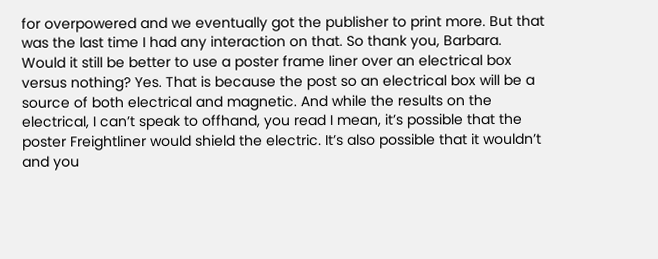for overpowered and we eventually got the publisher to print more. But that was the last time I had any interaction on that. So thank you, Barbara. Would it still be better to use a poster frame liner over an electrical box versus nothing? Yes. That is because the post so an electrical box will be a source of both electrical and magnetic. And while the results on the electrical, I can’t speak to offhand, you read I mean, it’s possible that the poster Freightliner would shield the electric. It’s also possible that it wouldn’t and you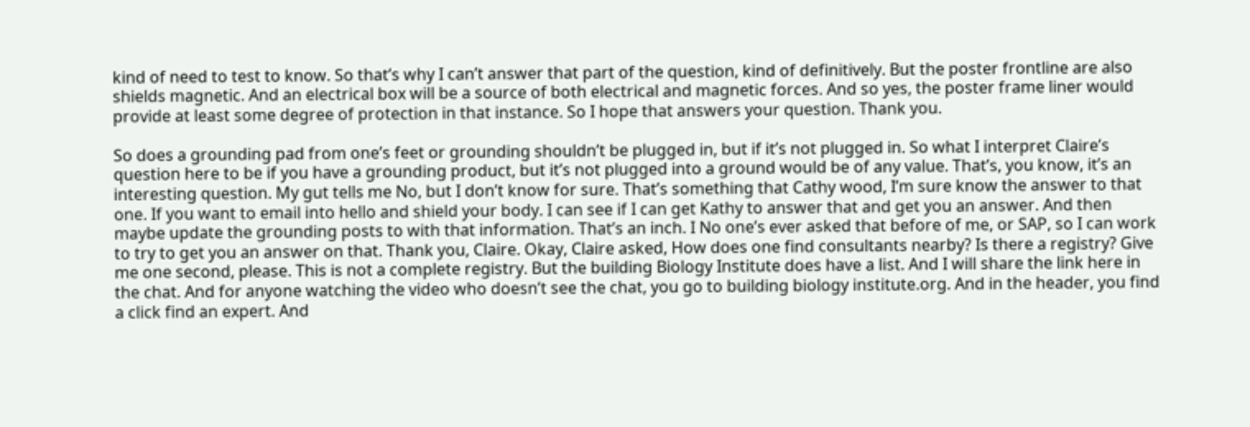kind of need to test to know. So that’s why I can’t answer that part of the question, kind of definitively. But the poster frontline are also shields magnetic. And an electrical box will be a source of both electrical and magnetic forces. And so yes, the poster frame liner would provide at least some degree of protection in that instance. So I hope that answers your question. Thank you.

So does a grounding pad from one’s feet or grounding shouldn’t be plugged in, but if it’s not plugged in. So what I interpret Claire’s question here to be if you have a grounding product, but it’s not plugged into a ground would be of any value. That’s, you know, it’s an interesting question. My gut tells me No, but I don’t know for sure. That’s something that Cathy wood, I’m sure know the answer to that one. If you want to email into hello and shield your body. I can see if I can get Kathy to answer that and get you an answer. And then maybe update the grounding posts to with that information. That’s an inch. I No one’s ever asked that before of me, or SAP, so I can work to try to get you an answer on that. Thank you, Claire. Okay, Claire asked, How does one find consultants nearby? Is there a registry? Give me one second, please. This is not a complete registry. But the building Biology Institute does have a list. And I will share the link here in the chat. And for anyone watching the video who doesn’t see the chat, you go to building biology institute.org. And in the header, you find a click find an expert. And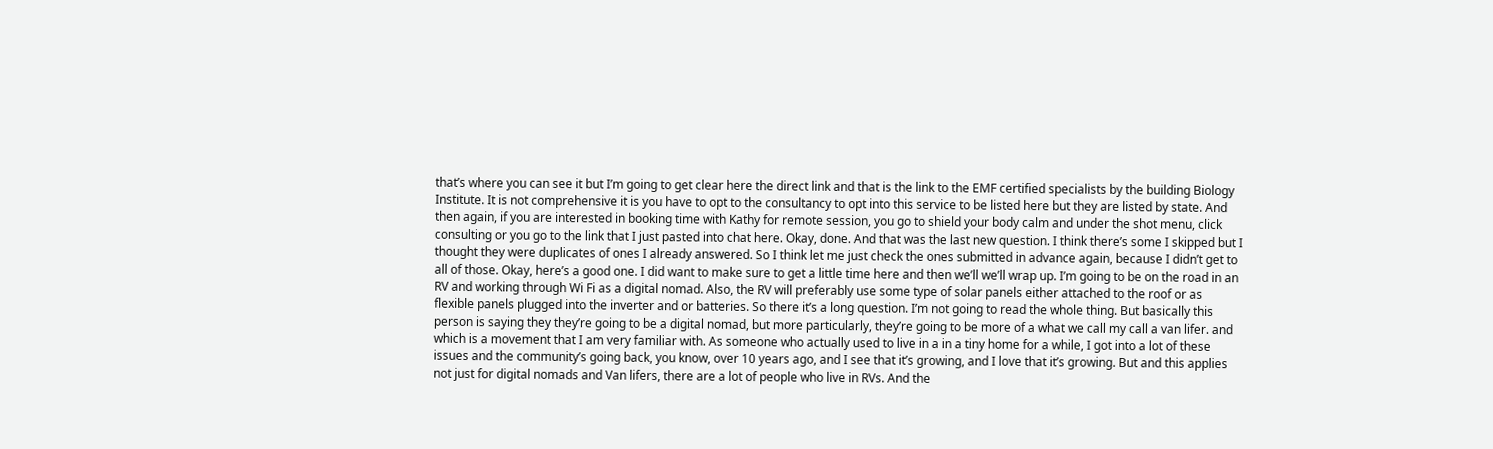that’s where you can see it but I’m going to get clear here the direct link and that is the link to the EMF certified specialists by the building Biology Institute. It is not comprehensive it is you have to opt to the consultancy to opt into this service to be listed here but they are listed by state. And then again, if you are interested in booking time with Kathy for remote session, you go to shield your body calm and under the shot menu, click consulting or you go to the link that I just pasted into chat here. Okay, done. And that was the last new question. I think there’s some I skipped but I thought they were duplicates of ones I already answered. So I think let me just check the ones submitted in advance again, because I didn’t get to all of those. Okay, here’s a good one. I did want to make sure to get a little time here and then we’ll we’ll wrap up. I’m going to be on the road in an RV and working through Wi Fi as a digital nomad. Also, the RV will preferably use some type of solar panels either attached to the roof or as flexible panels plugged into the inverter and or batteries. So there it’s a long question. I’m not going to read the whole thing. But basically this person is saying they they’re going to be a digital nomad, but more particularly, they’re going to be more of a what we call my call a van lifer. and which is a movement that I am very familiar with. As someone who actually used to live in a in a tiny home for a while, I got into a lot of these issues and the community’s going back, you know, over 10 years ago, and I see that it’s growing, and I love that it’s growing. But and this applies not just for digital nomads and Van lifers, there are a lot of people who live in RVs. And the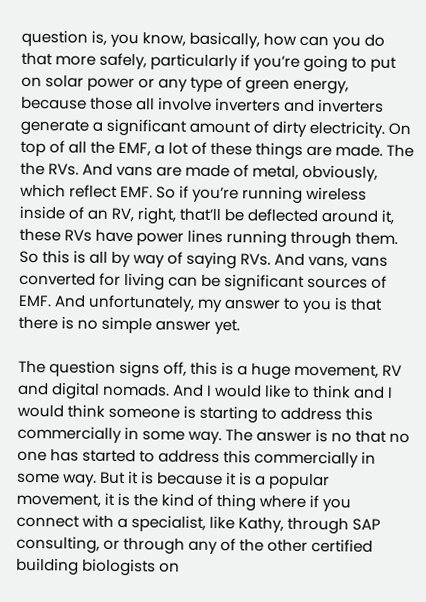question is, you know, basically, how can you do that more safely, particularly if you’re going to put on solar power or any type of green energy, because those all involve inverters and inverters generate a significant amount of dirty electricity. On top of all the EMF, a lot of these things are made. The the RVs. And vans are made of metal, obviously, which reflect EMF. So if you’re running wireless inside of an RV, right, that’ll be deflected around it, these RVs have power lines running through them. So this is all by way of saying RVs. And vans, vans converted for living can be significant sources of EMF. And unfortunately, my answer to you is that there is no simple answer yet.

The question signs off, this is a huge movement, RV and digital nomads. And I would like to think and I would think someone is starting to address this commercially in some way. The answer is no that no one has started to address this commercially in some way. But it is because it is a popular movement, it is the kind of thing where if you connect with a specialist, like Kathy, through SAP consulting, or through any of the other certified building biologists on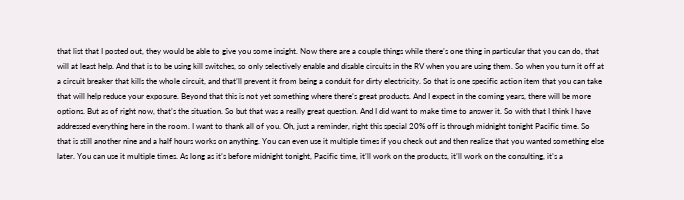that list that I posted out, they would be able to give you some insight. Now there are a couple things while there’s one thing in particular that you can do, that will at least help. And that is to be using kill switches, so only selectively enable and disable circuits in the RV when you are using them. So when you turn it off at a circuit breaker that kills the whole circuit, and that’ll prevent it from being a conduit for dirty electricity. So that is one specific action item that you can take that will help reduce your exposure. Beyond that this is not yet something where there’s great products. And I expect in the coming years, there will be more options. But as of right now, that’s the situation. So but that was a really great question. And I did want to make time to answer it. So with that I think I have addressed everything here in the room. I want to thank all of you. Oh, just a reminder, right this special 20% off is through midnight tonight Pacific time. So that is still another nine and a half hours works on anything. You can even use it multiple times if you check out and then realize that you wanted something else later. You can use it multiple times. As long as it’s before midnight tonight, Pacific time, it’ll work on the products, it’ll work on the consulting, it’s a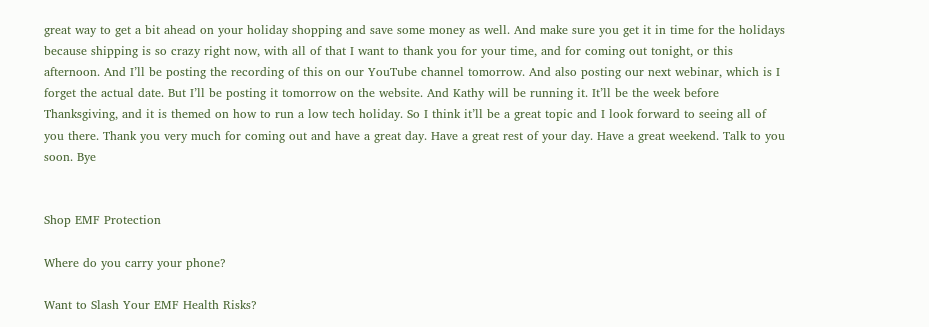great way to get a bit ahead on your holiday shopping and save some money as well. And make sure you get it in time for the holidays because shipping is so crazy right now, with all of that I want to thank you for your time, and for coming out tonight, or this afternoon. And I’ll be posting the recording of this on our YouTube channel tomorrow. And also posting our next webinar, which is I forget the actual date. But I’ll be posting it tomorrow on the website. And Kathy will be running it. It’ll be the week before Thanksgiving, and it is themed on how to run a low tech holiday. So I think it’ll be a great topic and I look forward to seeing all of you there. Thank you very much for coming out and have a great day. Have a great rest of your day. Have a great weekend. Talk to you soon. Bye


Shop EMF Protection

Where do you carry your phone?

Want to Slash Your EMF Health Risks?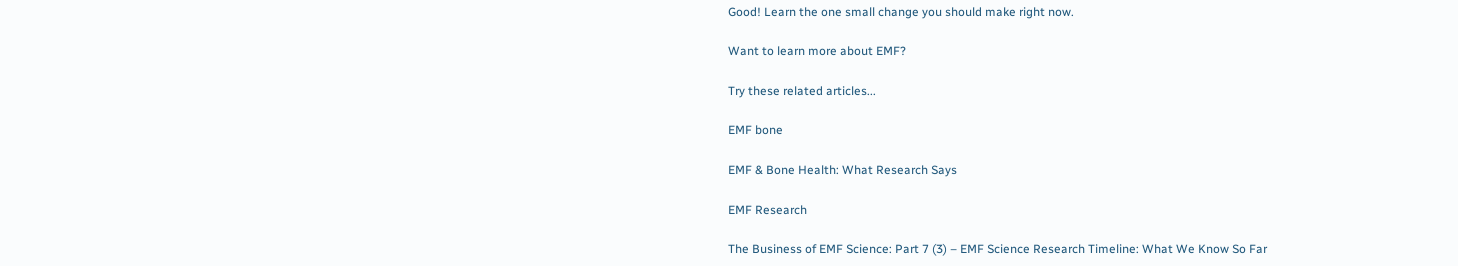Good! Learn the one small change you should make right now.

Want to learn more about EMF?

Try these related articles...

EMF bone

EMF & Bone Health: What Research Says

EMF Research

The Business of EMF Science: Part 7 (3) – EMF Science Research Timeline: What We Know So Far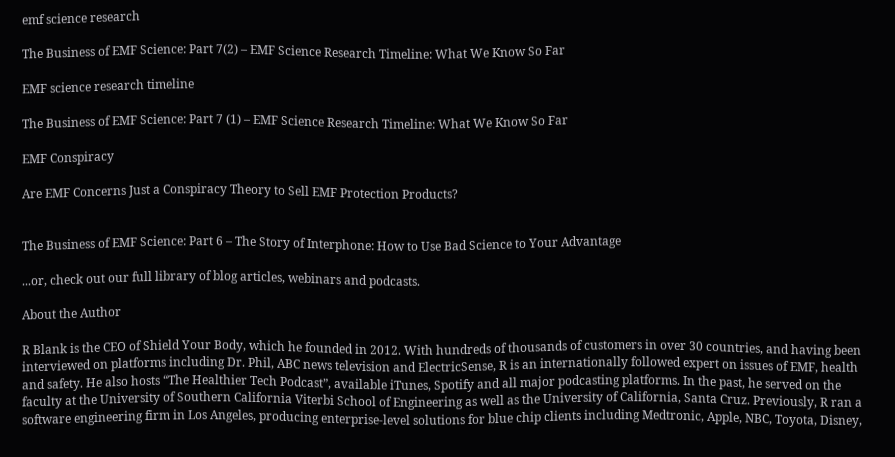emf science research

The Business of EMF Science: Part 7(2) – EMF Science Research Timeline: What We Know So Far

EMF science research timeline

The Business of EMF Science: Part 7 (1) – EMF Science Research Timeline: What We Know So Far

EMF Conspiracy

Are EMF Concerns Just a Conspiracy Theory to Sell EMF Protection Products?


The Business of EMF Science: Part 6 – The Story of Interphone: How to Use Bad Science to Your Advantage

...or, check out our full library of blog articles, webinars and podcasts.

About the Author

R Blank is the CEO of Shield Your Body, which he founded in 2012. With hundreds of thousands of customers in over 30 countries, and having been interviewed on platforms including Dr. Phil, ABC news television and ElectricSense, R is an internationally followed expert on issues of EMF, health and safety. He also hosts “The Healthier Tech Podcast”, available iTunes, Spotify and all major podcasting platforms. In the past, he served on the faculty at the University of Southern California Viterbi School of Engineering as well as the University of California, Santa Cruz. Previously, R ran a software engineering firm in Los Angeles, producing enterprise-level solutions for blue chip clients including Medtronic, Apple, NBC, Toyota, Disney,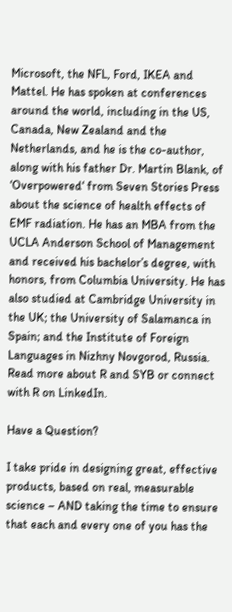Microsoft, the NFL, Ford, IKEA and Mattel. He has spoken at conferences around the world, including in the US, Canada, New Zealand and the Netherlands, and he is the co-author, along with his father Dr. Martin Blank, of ‘Overpowered‘ from Seven Stories Press about the science of health effects of EMF radiation. He has an MBA from the UCLA Anderson School of Management and received his bachelor’s degree, with honors, from Columbia University. He has also studied at Cambridge University in the UK; the University of Salamanca in Spain; and the Institute of Foreign Languages in Nizhny Novgorod, Russia. Read more about R and SYB or connect with R on LinkedIn.

Have a Question?

I take pride in designing great, effective products, based on real, measurable science – AND taking the time to ensure that each and every one of you has the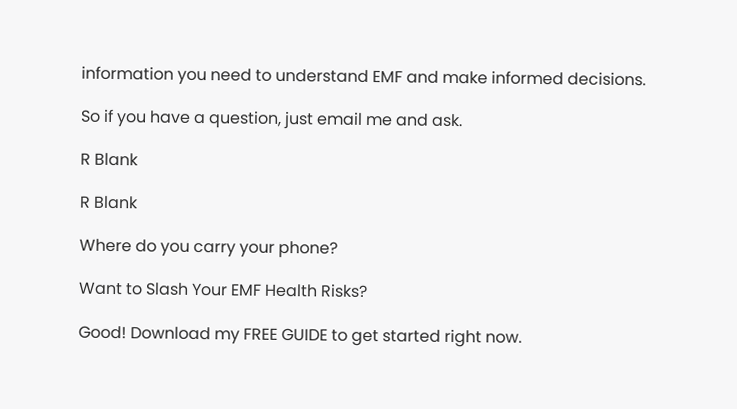information you need to understand EMF and make informed decisions.

So if you have a question, just email me and ask.

R Blank

R Blank

Where do you carry your phone?

Want to Slash Your EMF Health Risks?

Good! Download my FREE GUIDE to get started right now.